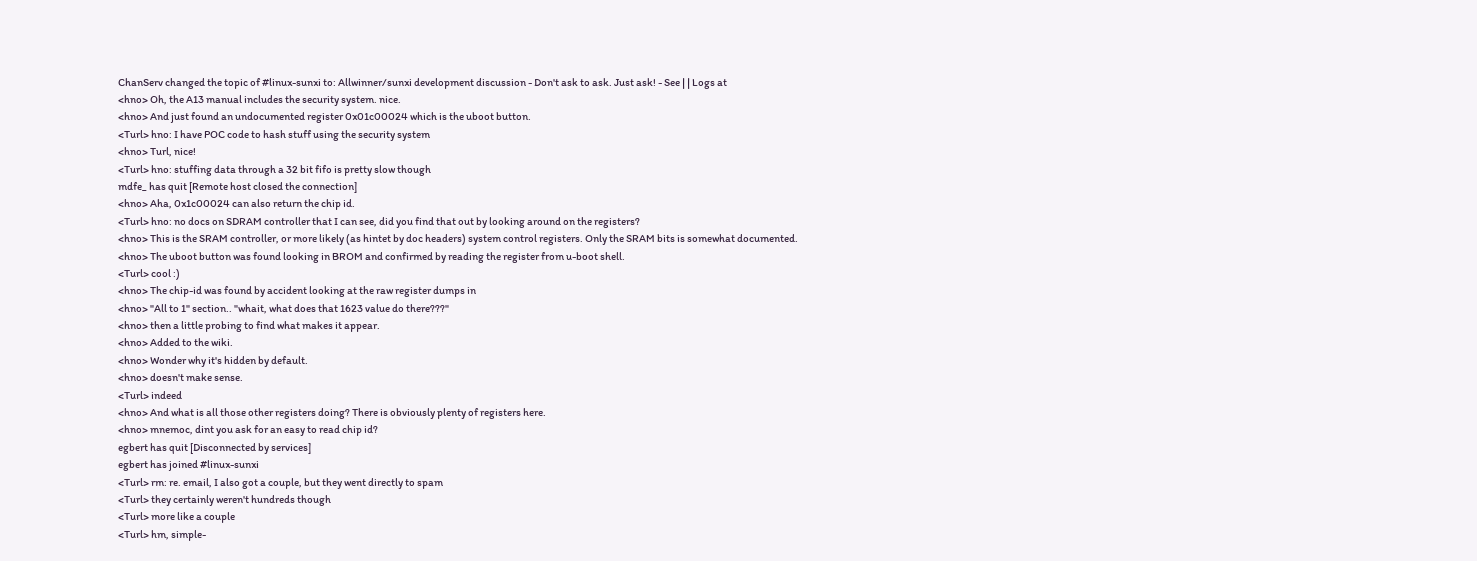ChanServ changed the topic of #linux-sunxi to: Allwinner/sunxi development discussion - Don't ask to ask. Just ask! - See | | Logs at
<hno> Oh, the A13 manual includes the security system. nice.
<hno> And just found an undocumented register 0x01c00024 which is the uboot button.
<Turl> hno: I have POC code to hash stuff using the security system
<hno> Turl, nice!
<Turl> hno: stuffing data through a 32 bit fifo is pretty slow though
mdfe_ has quit [Remote host closed the connection]
<hno> Aha, 0x1c00024 can also return the chip id.
<Turl> hno: no docs on SDRAM controller that I can see, did you find that out by looking around on the registers?
<hno> This is the SRAM controller, or more likely (as hintet by doc headers) system control registers. Only the SRAM bits is somewhat documented.
<hno> The uboot button was found looking in BROM and confirmed by reading the register from u-boot shell.
<Turl> cool :)
<hno> The chip-id was found by accident looking at the raw register dumps in
<hno> "All to 1" section.. "whait, what does that 1623 value do there???"
<hno> then a little probing to find what makes it appear.
<hno> Added to the wiki.
<hno> Wonder why it's hidden by default.
<hno> doesn't make sense.
<Turl> indeed
<hno> And what is all those other registers doing? There is obviously plenty of registers here.
<hno> mnemoc, dint you ask for an easy to read chip id?
egbert has quit [Disconnected by services]
egbert has joined #linux-sunxi
<Turl> rm: re. email, I also got a couple, but they went directly to spam
<Turl> they certainly weren't hundreds though
<Turl> more like a couple
<Turl> hm, simple-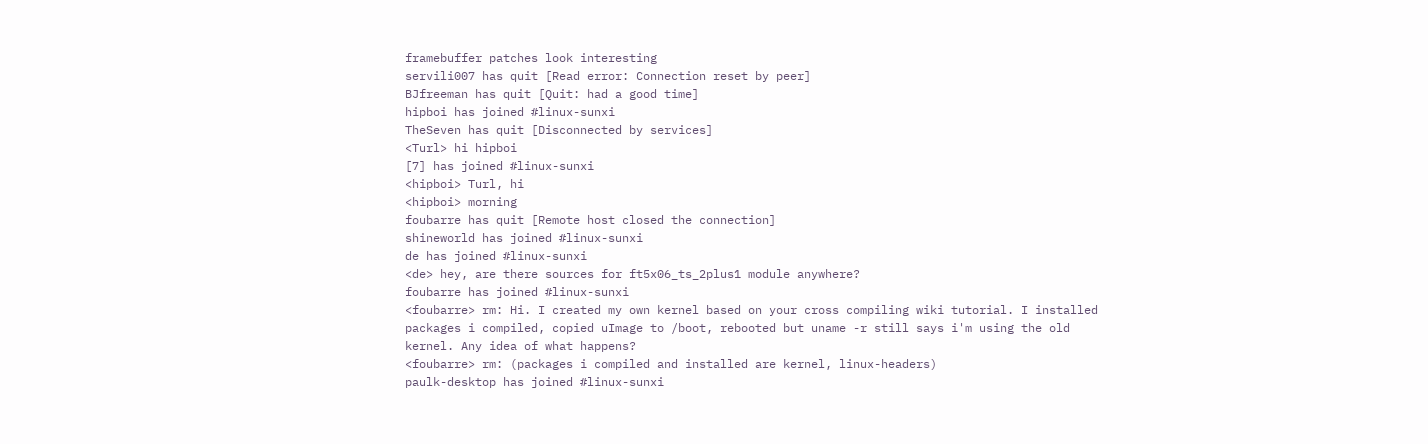framebuffer patches look interesting
servili007 has quit [Read error: Connection reset by peer]
BJfreeman has quit [Quit: had a good time]
hipboi has joined #linux-sunxi
TheSeven has quit [Disconnected by services]
<Turl> hi hipboi
[7] has joined #linux-sunxi
<hipboi> Turl, hi
<hipboi> morning
foubarre has quit [Remote host closed the connection]
shineworld has joined #linux-sunxi
de has joined #linux-sunxi
<de> hey, are there sources for ft5x06_ts_2plus1 module anywhere?
foubarre has joined #linux-sunxi
<foubarre> rm: Hi. I created my own kernel based on your cross compiling wiki tutorial. I installed packages i compiled, copied uImage to /boot, rebooted but uname -r still says i'm using the old kernel. Any idea of what happens?
<foubarre> rm: (packages i compiled and installed are kernel, linux-headers)
paulk-desktop has joined #linux-sunxi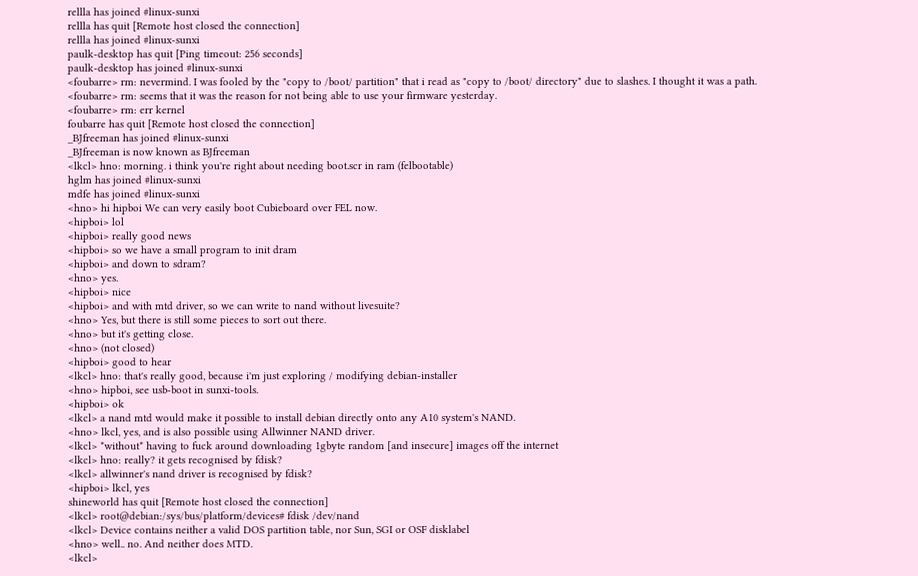rellla has joined #linux-sunxi
rellla has quit [Remote host closed the connection]
rellla has joined #linux-sunxi
paulk-desktop has quit [Ping timeout: 256 seconds]
paulk-desktop has joined #linux-sunxi
<foubarre> rm: nevermind. I was fooled by the "copy to /boot/ partition" that i read as "copy to /boot/ directory" due to slashes. I thought it was a path.
<foubarre> rm: seems that it was the reason for not being able to use your firmware yesterday.
<foubarre> rm: err kernel
foubarre has quit [Remote host closed the connection]
_BJfreeman has joined #linux-sunxi
_BJfreeman is now known as BJfreeman
<lkcl> hno: morning. i think you're right about needing boot.scr in ram (felbootable)
hglm has joined #linux-sunxi
mdfe has joined #linux-sunxi
<hno> hi hipboi We can very easily boot Cubieboard over FEL now.
<hipboi> lol
<hipboi> really good news
<hipboi> so we have a small program to init dram
<hipboi> and down to sdram?
<hno> yes.
<hipboi> nice
<hipboi> and with mtd driver, so we can write to nand without livesuite?
<hno> Yes, but there is still some pieces to sort out there.
<hno> but it's getting close.
<hno> (not closed)
<hipboi> good to hear
<lkcl> hno: that's really good, because i'm just exploring / modifying debian-installer
<hno> hipboi, see usb-boot in sunxi-tools.
<hipboi> ok
<lkcl> a nand mtd would make it possible to install debian directly onto any A10 system's NAND.
<hno> lkcl, yes, and is also possible using Allwinner NAND driver.
<lkcl> *without* having to fuck around downloading 1gbyte random [and insecure] images off the internet
<lkcl> hno: really? it gets recognised by fdisk?
<lkcl> allwinner's nand driver is recognised by fdisk?
<hipboi> lkcl, yes
shineworld has quit [Remote host closed the connection]
<lkcl> root@debian:/sys/bus/platform/devices# fdisk /dev/nand
<lkcl> Device contains neither a valid DOS partition table, nor Sun, SGI or OSF disklabel
<hno> well.. no. And neither does MTD.
<lkcl>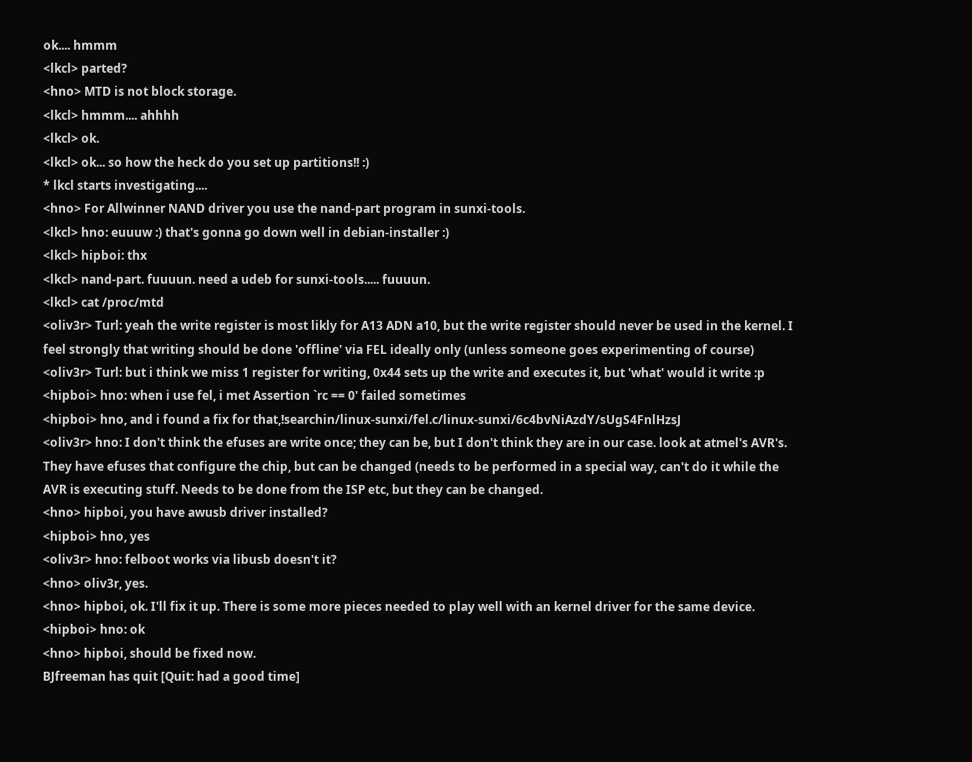ok.... hmmm
<lkcl> parted?
<hno> MTD is not block storage.
<lkcl> hmmm.... ahhhh
<lkcl> ok.
<lkcl> ok... so how the heck do you set up partitions!! :)
* lkcl starts investigating....
<hno> For Allwinner NAND driver you use the nand-part program in sunxi-tools.
<lkcl> hno: euuuw :) that's gonna go down well in debian-installer :)
<lkcl> hipboi: thx
<lkcl> nand-part. fuuuun. need a udeb for sunxi-tools..... fuuuun.
<lkcl> cat /proc/mtd
<oliv3r> Turl: yeah the write register is most likly for A13 ADN a10, but the write register should never be used in the kernel. I feel strongly that writing should be done 'offline' via FEL ideally only (unless someone goes experimenting of course)
<oliv3r> Turl: but i think we miss 1 register for writing, 0x44 sets up the write and executes it, but 'what' would it write :p
<hipboi> hno: when i use fel, i met Assertion `rc == 0' failed sometimes
<hipboi> hno, and i found a fix for that,!searchin/linux-sunxi/fel.c/linux-sunxi/6c4bvNiAzdY/sUgS4FnlHzsJ
<oliv3r> hno: I don't think the efuses are write once; they can be, but I don't think they are in our case. look at atmel's AVR's. They have efuses that configure the chip, but can be changed (needs to be performed in a special way, can't do it while the AVR is executing stuff. Needs to be done from the ISP etc, but they can be changed.
<hno> hipboi, you have awusb driver installed?
<hipboi> hno, yes
<oliv3r> hno: felboot works via libusb doesn't it?
<hno> oliv3r, yes.
<hno> hipboi, ok. I'll fix it up. There is some more pieces needed to play well with an kernel driver for the same device.
<hipboi> hno: ok
<hno> hipboi, should be fixed now.
BJfreeman has quit [Quit: had a good time]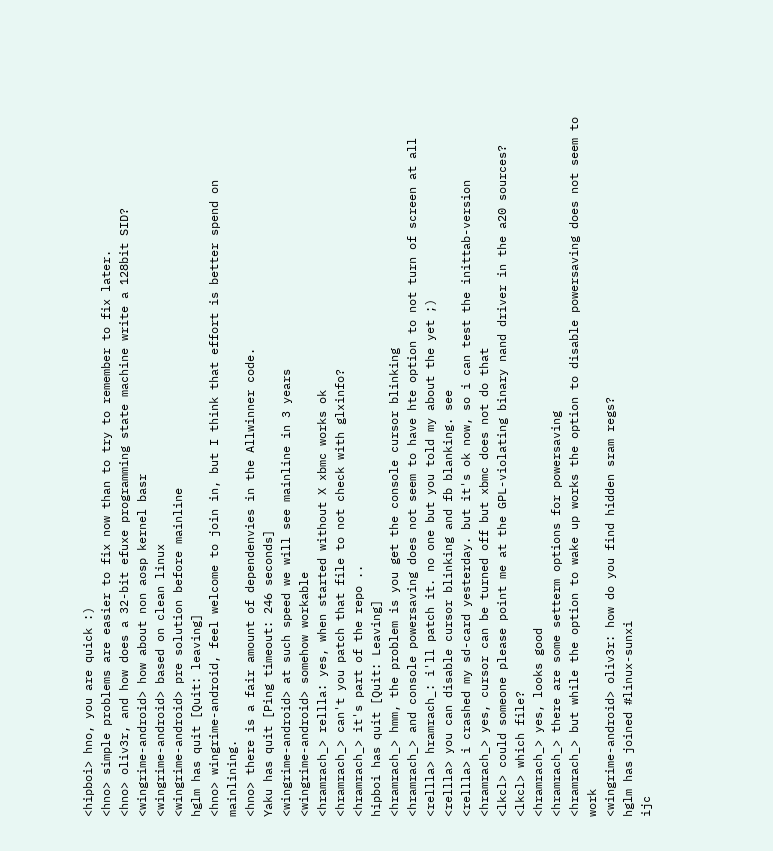<hipboi> hno, you are quick :)
<hno> simple problems are easier to fix now than to try to remember to fix later.
<hno> oliv3r, and how does a 32-bit efuxe programming state machine write a 128bit SID?
<wingrime-android> how about non aosp kernel basr
<wingrime-android> based on clean linux
<wingrime-android> pre solution before mainline
hglm has quit [Quit: leaving]
<hno> wingrime-android, feel welcome to join in, but I think that effort is better spend on mainlining.
<hno> there is a fair amount of dependenvies in the Allwinner code.
Yaku has quit [Ping timeout: 246 seconds]
<wingrime-android> at such speed we will see mainline in 3 years
<wingrime-android> somehow workable
<hramrach_> rellla: yes, when started without X xbmc works ok
<hramrach_> can't you patch that file to not check with glxinfo?
<hramrach_> it's part of the repo ..
hipboi has quit [Quit: Leaving]
<hramrach_> hmm, the problem is you get the console cursor blinking
<hramrach_> and console powersaving does not seem to have hte option to not turn of screen at all
<rellla> hramrach_: i'll patch it. no one but you told my about the yet ;)
<rellla> you can disable cursor blinking and fb blanking. see
<rellla> i crashed my sd-card yesterday. but it's ok now, so i can test the inittab-version
<hramrach_> yes, cursor can be turned off but xbmc does not do that
<lkcl> could someone please point me at the GPL-violating binary nand driver in the a20 sources?
<lkcl> which file?
<hramrach_> yes, looks good
<hramrach_> there are some setterm options for powersaving
<hramrach_> but while the option to wake up works the option to disable powersaving does not seem to work
<wingrime-android> oliv3r: how do you find hidden sram regs?
hglm has joined #linux-sunxi
ijc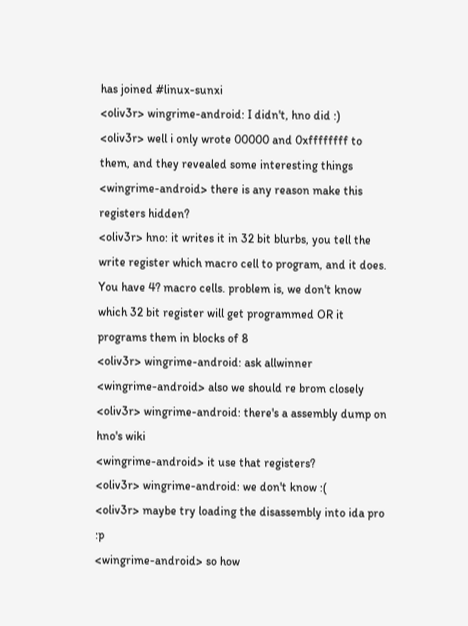has joined #linux-sunxi
<oliv3r> wingrime-android: I didn't, hno did :)
<oliv3r> well i only wrote 00000 and 0xffffffff to them, and they revealed some interesting things
<wingrime-android> there is any reason make this registers hidden?
<oliv3r> hno: it writes it in 32 bit blurbs, you tell the write register which macro cell to program, and it does. You have 4? macro cells. problem is, we don't know which 32 bit register will get programmed OR it programs them in blocks of 8
<oliv3r> wingrime-android: ask allwinner
<wingrime-android> also we should re brom closely
<oliv3r> wingrime-android: there's a assembly dump on hno's wiki
<wingrime-android> it use that registers?
<oliv3r> wingrime-android: we don't know :(
<oliv3r> maybe try loading the disassembly into ida pro :p
<wingrime-android> so how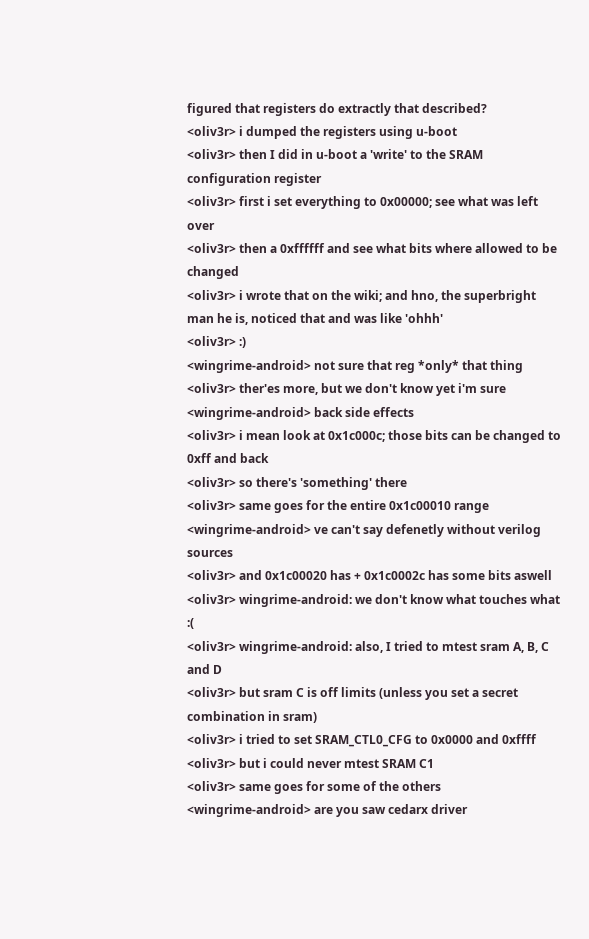figured that registers do extractly that described?
<oliv3r> i dumped the registers using u-boot
<oliv3r> then I did in u-boot a 'write' to the SRAM configuration register
<oliv3r> first i set everything to 0x00000; see what was left over
<oliv3r> then a 0xffffff and see what bits where allowed to be changed
<oliv3r> i wrote that on the wiki; and hno, the superbright man he is, noticed that and was like 'ohhh'
<oliv3r> :)
<wingrime-android> not sure that reg *only* that thing
<oliv3r> ther'es more, but we don't know yet i'm sure
<wingrime-android> back side effects
<oliv3r> i mean look at 0x1c000c; those bits can be changed to 0xff and back
<oliv3r> so there's 'something' there
<oliv3r> same goes for the entire 0x1c00010 range
<wingrime-android> ve can't say defenetly without verilog sources
<oliv3r> and 0x1c00020 has + 0x1c0002c has some bits aswell
<oliv3r> wingrime-android: we don't know what touches what :(
<oliv3r> wingrime-android: also, I tried to mtest sram A, B, C and D
<oliv3r> but sram C is off limits (unless you set a secret combination in sram)
<oliv3r> i tried to set SRAM_CTL0_CFG to 0x0000 and 0xffff
<oliv3r> but i could never mtest SRAM C1
<oliv3r> same goes for some of the others
<wingrime-android> are you saw cedarx driver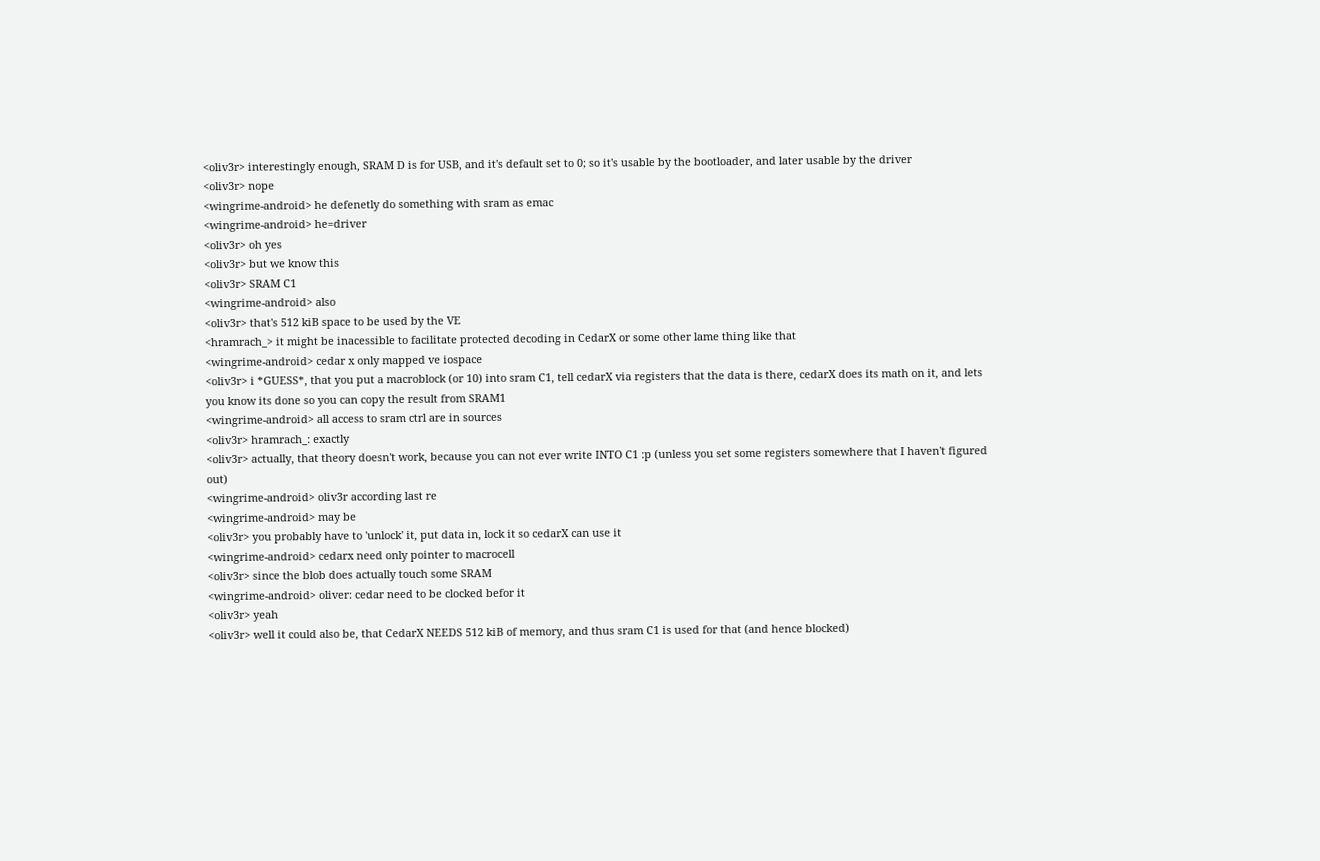<oliv3r> interestingly enough, SRAM D is for USB, and it's default set to 0; so it's usable by the bootloader, and later usable by the driver
<oliv3r> nope
<wingrime-android> he defenetly do something with sram as emac
<wingrime-android> he=driver
<oliv3r> oh yes
<oliv3r> but we know this
<oliv3r> SRAM C1
<wingrime-android> also
<oliv3r> that's 512 kiB space to be used by the VE
<hramrach_> it might be inacessible to facilitate protected decoding in CedarX or some other lame thing like that
<wingrime-android> cedar x only mapped ve iospace
<oliv3r> i *GUESS*, that you put a macroblock (or 10) into sram C1, tell cedarX via registers that the data is there, cedarX does its math on it, and lets you know its done so you can copy the result from SRAM1
<wingrime-android> all access to sram ctrl are in sources
<oliv3r> hramrach_: exactly
<oliv3r> actually, that theory doesn't work, because you can not ever write INTO C1 :p (unless you set some registers somewhere that I haven't figured out)
<wingrime-android> oliv3r according last re
<wingrime-android> may be
<oliv3r> you probably have to 'unlock' it, put data in, lock it so cedarX can use it
<wingrime-android> cedarx need only pointer to macrocell
<oliv3r> since the blob does actually touch some SRAM
<wingrime-android> oliver: cedar need to be clocked befor it
<oliv3r> yeah
<oliv3r> well it could also be, that CedarX NEEDS 512 kiB of memory, and thus sram C1 is used for that (and hence blocked)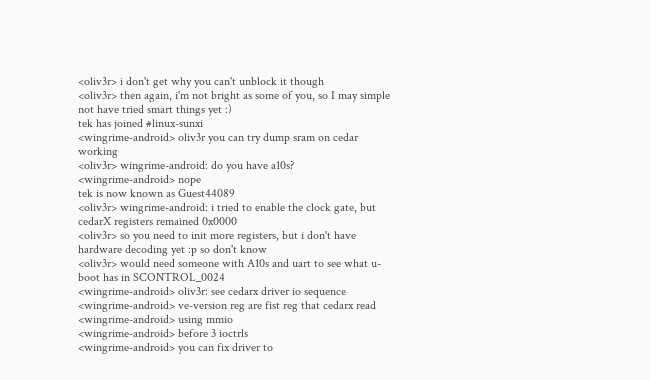<oliv3r> i don't get why you can't unblock it though
<oliv3r> then again, i'm not bright as some of you, so I may simple not have tried smart things yet :)
tek has joined #linux-sunxi
<wingrime-android> oliv3r you can try dump sram on cedar working
<oliv3r> wingrime-android: do you have a10s?
<wingrime-android> nope
tek is now known as Guest44089
<oliv3r> wingrime-android: i tried to enable the clock gate, but cedarX registers remained 0x0000
<oliv3r> so you need to init more registers, but i don't have hardware decoding yet :p so don't know
<oliv3r> would need someone with A10s and uart to see what u-boot has in SCONTROL_0024
<wingrime-android> oliv3r: see cedarx driver io sequence
<wingrime-android> ve-version reg are fist reg that cedarx read
<wingrime-android> using mmio
<wingrime-android> before 3 ioctrls
<wingrime-android> you can fix driver to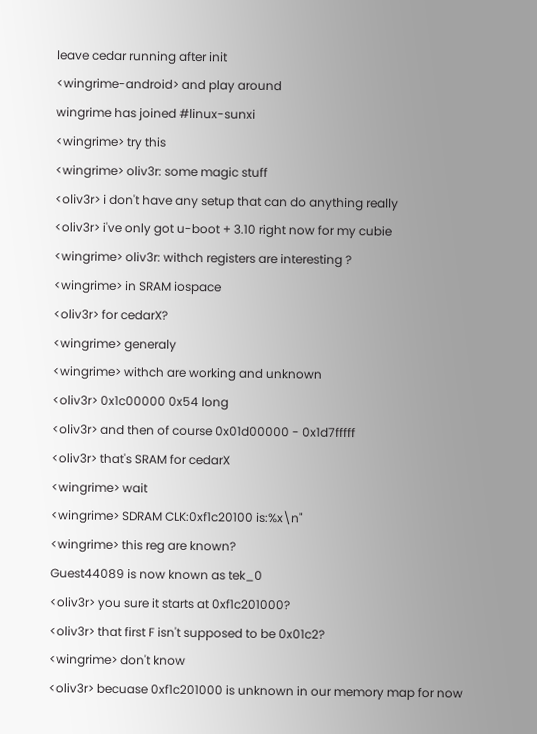leave cedar running after init
<wingrime-android> and play around
wingrime has joined #linux-sunxi
<wingrime> try this
<wingrime> oliv3r: some magic stuff
<oliv3r> i don't have any setup that can do anything really
<oliv3r> i've only got u-boot + 3.10 right now for my cubie
<wingrime> oliv3r: withch registers are interesting ?
<wingrime> in SRAM iospace
<oliv3r> for cedarX?
<wingrime> generaly
<wingrime> withch are working and unknown
<oliv3r> 0x1c00000 0x54 long
<oliv3r> and then of course 0x01d00000 - 0x1d7fffff
<oliv3r> that's SRAM for cedarX
<wingrime> wait
<wingrime> SDRAM CLK:0xf1c20100 is:%x\n"
<wingrime> this reg are known?
Guest44089 is now known as tek_0
<oliv3r> you sure it starts at 0xf1c201000?
<oliv3r> that first F isn't supposed to be 0x01c2?
<wingrime> don't know
<oliv3r> becuase 0xf1c201000 is unknown in our memory map for now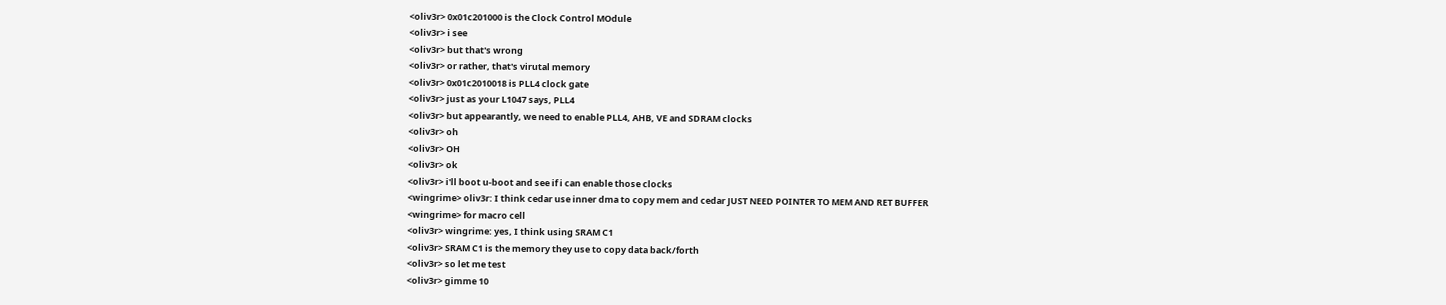<oliv3r> 0x01c201000 is the Clock Control MOdule
<oliv3r> i see
<oliv3r> but that's wrong
<oliv3r> or rather, that's virutal memory
<oliv3r> 0x01c2010018 is PLL4 clock gate
<oliv3r> just as your L1047 says, PLL4
<oliv3r> but appearantly, we need to enable PLL4, AHB, VE and SDRAM clocks
<oliv3r> oh
<oliv3r> OH
<oliv3r> ok
<oliv3r> i'll boot u-boot and see if i can enable those clocks
<wingrime> oliv3r: I think cedar use inner dma to copy mem and cedar JUST NEED POINTER TO MEM AND RET BUFFER
<wingrime> for macro cell
<oliv3r> wingrime: yes, I think using SRAM C1
<oliv3r> SRAM C1 is the memory they use to copy data back/forth
<oliv3r> so let me test
<oliv3r> gimme 10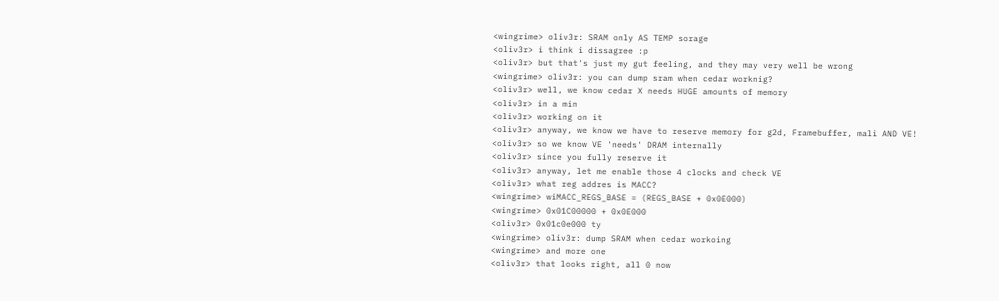<wingrime> oliv3r: SRAM only AS TEMP sorage
<oliv3r> i think i dissagree :p
<oliv3r> but that's just my gut feeling, and they may very well be wrong
<wingrime> oliv3r: you can dump sram when cedar worknig?
<oliv3r> well, we know cedar X needs HUGE amounts of memory
<oliv3r> in a min
<oliv3r> working on it
<oliv3r> anyway, we know we have to reserve memory for g2d, Framebuffer, mali AND VE!
<oliv3r> so we know VE 'needs' DRAM internally
<oliv3r> since you fully reserve it
<oliv3r> anyway, let me enable those 4 clocks and check VE
<oliv3r> what reg addres is MACC?
<wingrime> wiMACC_REGS_BASE = (REGS_BASE + 0x0E000)
<wingrime> 0x01C00000 + 0x0E000
<oliv3r> 0x01c0e000 ty
<wingrime> oliv3r: dump SRAM when cedar workoing
<wingrime> and more one
<oliv3r> that looks right, all 0 now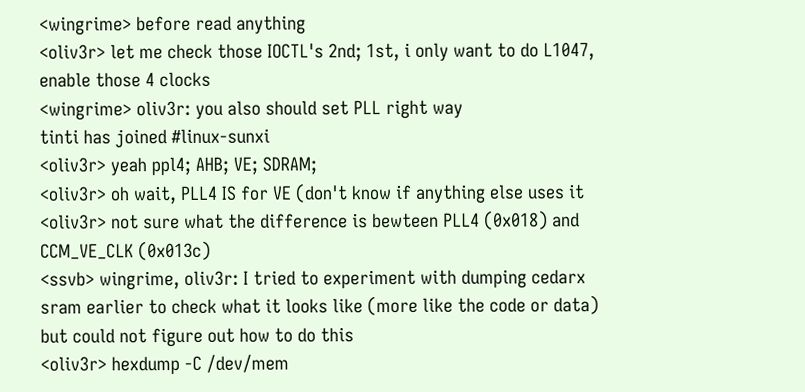<wingrime> before read anything
<oliv3r> let me check those IOCTL's 2nd; 1st, i only want to do L1047, enable those 4 clocks
<wingrime> oliv3r: you also should set PLL right way
tinti has joined #linux-sunxi
<oliv3r> yeah ppl4; AHB; VE; SDRAM;
<oliv3r> oh wait, PLL4 IS for VE (don't know if anything else uses it
<oliv3r> not sure what the difference is bewteen PLL4 (0x018) and CCM_VE_CLK (0x013c)
<ssvb> wingrime, oliv3r: I tried to experiment with dumping cedarx sram earlier to check what it looks like (more like the code or data) but could not figure out how to do this
<oliv3r> hexdump -C /dev/mem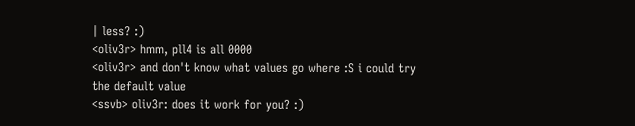| less? :)
<oliv3r> hmm, pll4 is all 0000
<oliv3r> and don't know what values go where :S i could try the default value
<ssvb> oliv3r: does it work for you? :)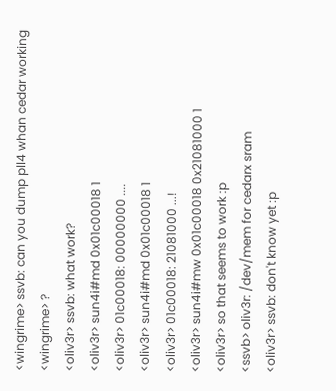<wingrime> ssvb: can you dump pll4 whan cedar working
<wingrime> ?
<oliv3r> ssvb: what work?
<oliv3r> sun4i#md 0x01c00018 1
<oliv3r> 01c00018: 00000000 ....
<oliv3r> sun4i#md 0x01c00018 1
<oliv3r> 01c00018: 21081000 ...!
<oliv3r> sun4i#mw 0x01c00018 0x21081000 1
<oliv3r> so that seems to work :p
<ssvb> oliv3r: /dev/mem for cedarx sram
<oliv3r> ssvb: don't know yet :p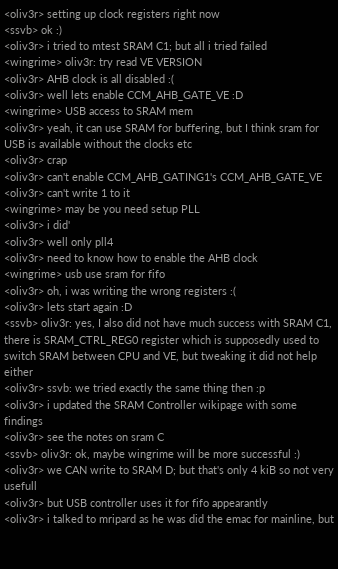<oliv3r> setting up clock registers right now
<ssvb> ok :)
<oliv3r> i tried to mtest SRAM C1; but all i tried failed
<wingrime> oliv3r: try read VE VERSION
<oliv3r> AHB clock is all disabled :(
<oliv3r> well lets enable CCM_AHB_GATE_VE :D
<wingrime> USB access to SRAM mem
<oliv3r> yeah, it can use SRAM for buffering, but I think sram for USB is available without the clocks etc
<oliv3r> crap
<oliv3r> can't enable CCM_AHB_GATING1's CCM_AHB_GATE_VE
<oliv3r> can't write 1 to it
<wingrime> may be you need setup PLL
<oliv3r> i did'
<oliv3r> well only pll4
<oliv3r> need to know how to enable the AHB clock
<wingrime> usb use sram for fifo
<oliv3r> oh, i was writing the wrong registers :(
<oliv3r> lets start again :D
<ssvb> oliv3r: yes, I also did not have much success with SRAM C1, there is SRAM_CTRL_REG0 register which is supposedly used to switch SRAM between CPU and VE, but tweaking it did not help either
<oliv3r> ssvb: we tried exactly the same thing then :p
<oliv3r> i updated the SRAM Controller wikipage with some findings
<oliv3r> see the notes on sram C
<ssvb> oliv3r: ok, maybe wingrime will be more successful :)
<oliv3r> we CAN write to SRAM D; but that's only 4 kiB so not very usefull
<oliv3r> but USB controller uses it for fifo appearantly
<oliv3r> i talked to mripard as he was did the emac for mainline, but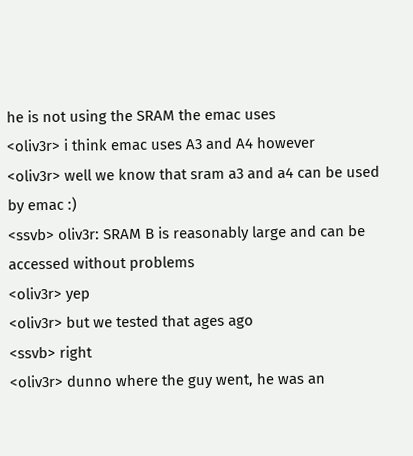he is not using the SRAM the emac uses
<oliv3r> i think emac uses A3 and A4 however
<oliv3r> well we know that sram a3 and a4 can be used by emac :)
<ssvb> oliv3r: SRAM B is reasonably large and can be accessed without problems
<oliv3r> yep
<oliv3r> but we tested that ages ago
<ssvb> right
<oliv3r> dunno where the guy went, he was an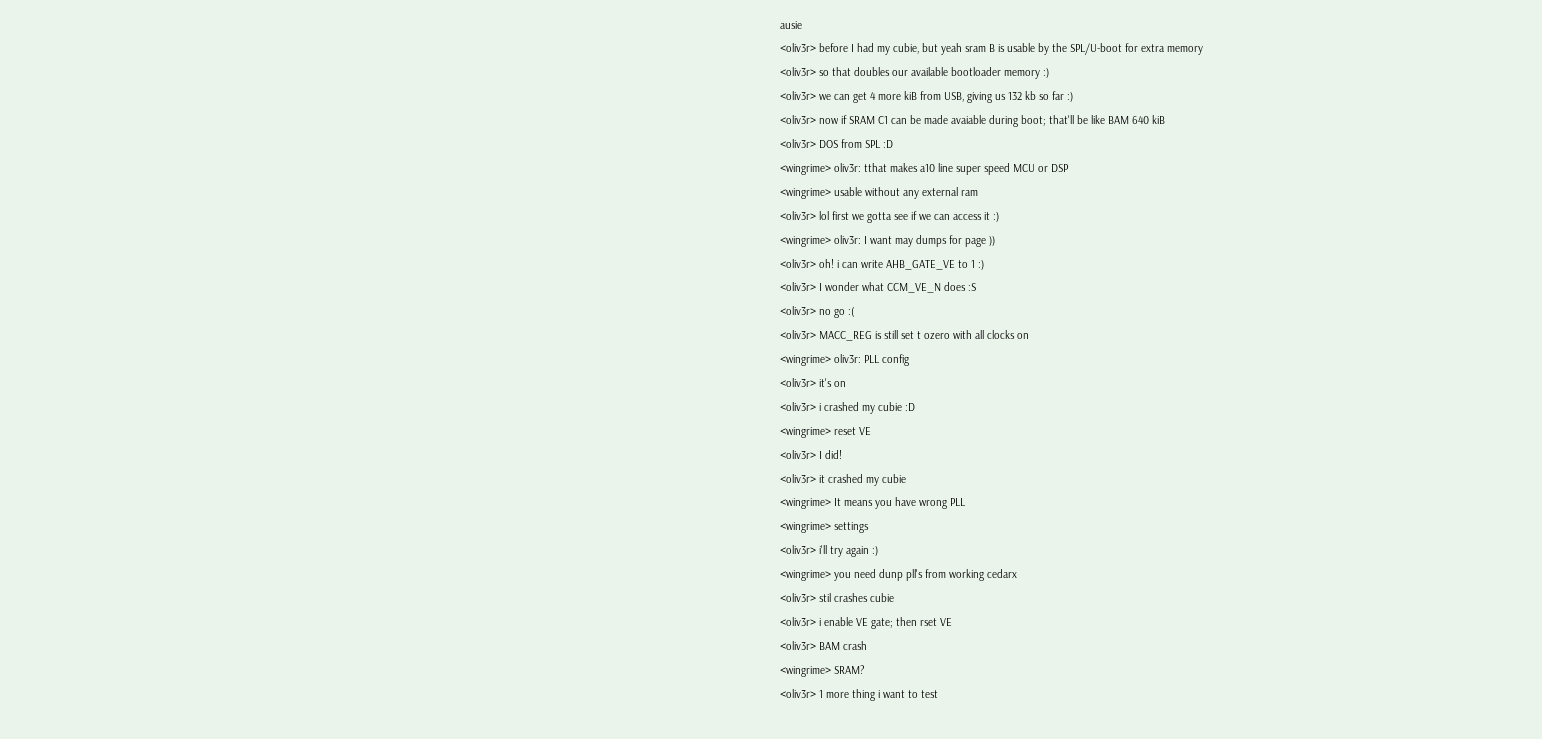ausie
<oliv3r> before I had my cubie, but yeah sram B is usable by the SPL/U-boot for extra memory
<oliv3r> so that doubles our available bootloader memory :)
<oliv3r> we can get 4 more kiB from USB, giving us 132 kb so far :)
<oliv3r> now if SRAM C1 can be made avaiable during boot; that'll be like BAM 640 kiB
<oliv3r> DOS from SPL :D
<wingrime> oliv3r: tthat makes a10 line super speed MCU or DSP
<wingrime> usable without any external ram
<oliv3r> lol first we gotta see if we can access it :)
<wingrime> oliv3r: I want may dumps for page ))
<oliv3r> oh! i can write AHB_GATE_VE to 1 :)
<oliv3r> I wonder what CCM_VE_N does :S
<oliv3r> no go :(
<oliv3r> MACC_REG is still set t ozero with all clocks on
<wingrime> oliv3r: PLL config
<oliv3r> it's on
<oliv3r> i crashed my cubie :D
<wingrime> reset VE
<oliv3r> I did!
<oliv3r> it crashed my cubie
<wingrime> It means you have wrong PLL
<wingrime> settings
<oliv3r> i'll try again :)
<wingrime> you need dunp pll's from working cedarx
<oliv3r> stil crashes cubie
<oliv3r> i enable VE gate; then rset VE
<oliv3r> BAM crash
<wingrime> SRAM?
<oliv3r> 1 more thing i want to test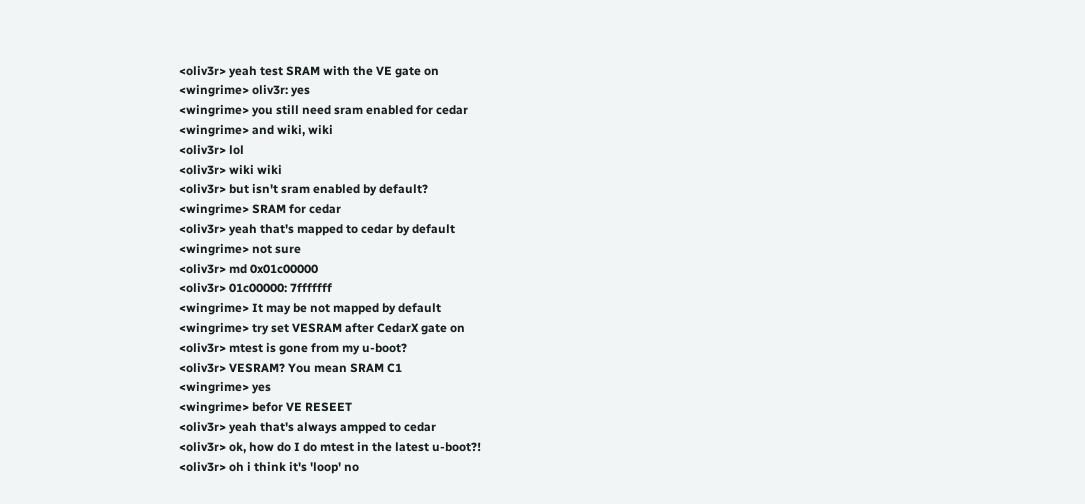<oliv3r> yeah test SRAM with the VE gate on
<wingrime> oliv3r: yes
<wingrime> you still need sram enabled for cedar
<wingrime> and wiki, wiki
<oliv3r> lol
<oliv3r> wiki wiki
<oliv3r> but isn't sram enabled by default?
<wingrime> SRAM for cedar
<oliv3r> yeah that's mapped to cedar by default
<wingrime> not sure
<oliv3r> md 0x01c00000
<oliv3r> 01c00000: 7fffffff
<wingrime> It may be not mapped by default
<wingrime> try set VESRAM after CedarX gate on
<oliv3r> mtest is gone from my u-boot?
<oliv3r> VESRAM? You mean SRAM C1
<wingrime> yes
<wingrime> befor VE RESEET
<oliv3r> yeah that's always ampped to cedar
<oliv3r> ok, how do I do mtest in the latest u-boot?!
<oliv3r> oh i think it's 'loop' no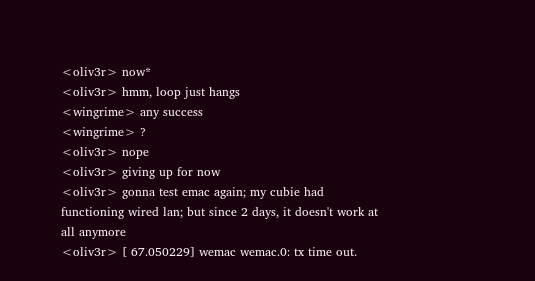<oliv3r> now*
<oliv3r> hmm, loop just hangs
<wingrime> any success
<wingrime> ?
<oliv3r> nope
<oliv3r> giving up for now
<oliv3r> gonna test emac again; my cubie had functioning wired lan; but since 2 days, it doesn't work at all anymore
<oliv3r> [ 67.050229] wemac wemac.0: tx time out.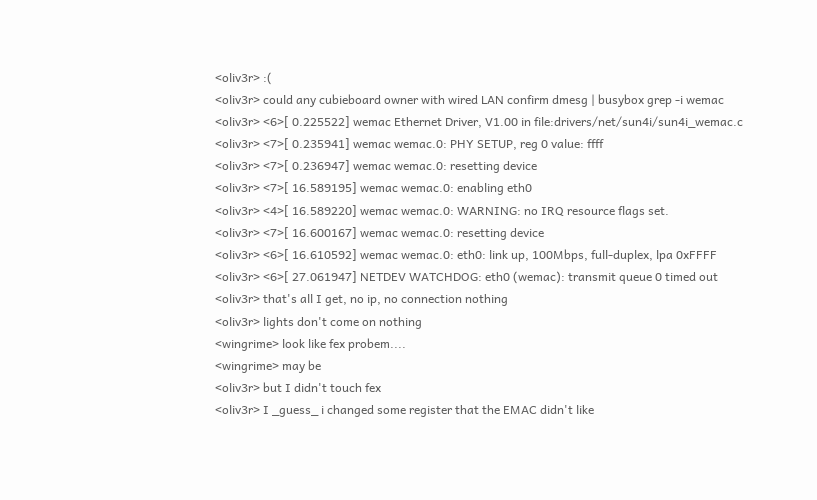<oliv3r> :(
<oliv3r> could any cubieboard owner with wired LAN confirm dmesg | busybox grep -i wemac
<oliv3r> <6>[ 0.225522] wemac Ethernet Driver, V1.00 in file:drivers/net/sun4i/sun4i_wemac.c
<oliv3r> <7>[ 0.235941] wemac wemac.0: PHY SETUP, reg 0 value: ffff
<oliv3r> <7>[ 0.236947] wemac wemac.0: resetting device
<oliv3r> <7>[ 16.589195] wemac wemac.0: enabling eth0
<oliv3r> <4>[ 16.589220] wemac wemac.0: WARNING: no IRQ resource flags set.
<oliv3r> <7>[ 16.600167] wemac wemac.0: resetting device
<oliv3r> <6>[ 16.610592] wemac wemac.0: eth0: link up, 100Mbps, full-duplex, lpa 0xFFFF
<oliv3r> <6>[ 27.061947] NETDEV WATCHDOG: eth0 (wemac): transmit queue 0 timed out
<oliv3r> that's all I get, no ip, no connection nothing
<oliv3r> lights don't come on nothing
<wingrime> look like fex probem....
<wingrime> may be
<oliv3r> but I didn't touch fex
<oliv3r> I _guess_ i changed some register that the EMAC didn't like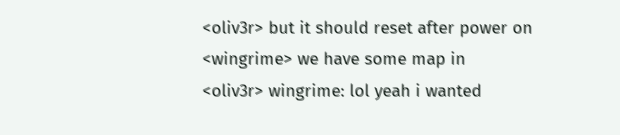<oliv3r> but it should reset after power on
<wingrime> we have some map in
<oliv3r> wingrime: lol yeah i wanted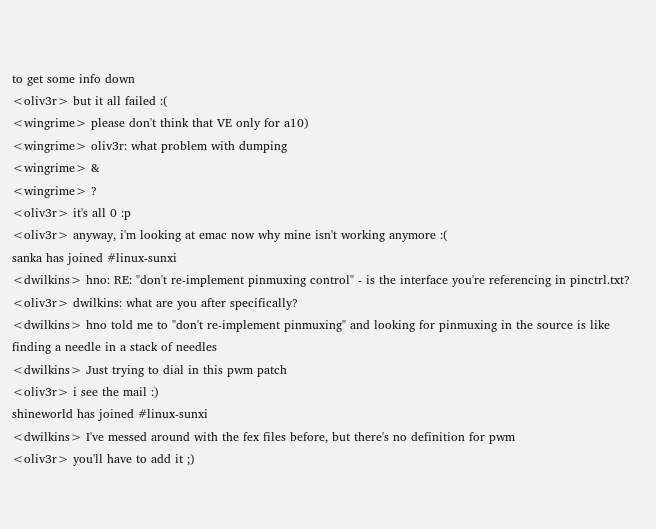to get some info down
<oliv3r> but it all failed :(
<wingrime> please don't think that VE only for a10)
<wingrime> oliv3r: what problem with dumping
<wingrime> &
<wingrime> ?
<oliv3r> it's all 0 :p
<oliv3r> anyway, i'm looking at emac now why mine isn't working anymore :(
sanka has joined #linux-sunxi
<dwilkins> hno: RE: "don't re-implement pinmuxing control" - is the interface you're referencing in pinctrl.txt?
<oliv3r> dwilkins: what are you after specifically?
<dwilkins> hno told me to "don't re-implement pinmuxing" and looking for pinmuxing in the source is like finding a needle in a stack of needles
<dwilkins> Just trying to dial in this pwm patch
<oliv3r> i see the mail :)
shineworld has joined #linux-sunxi
<dwilkins> I've messed around with the fex files before, but there's no definition for pwm
<oliv3r> you'll have to add it ;)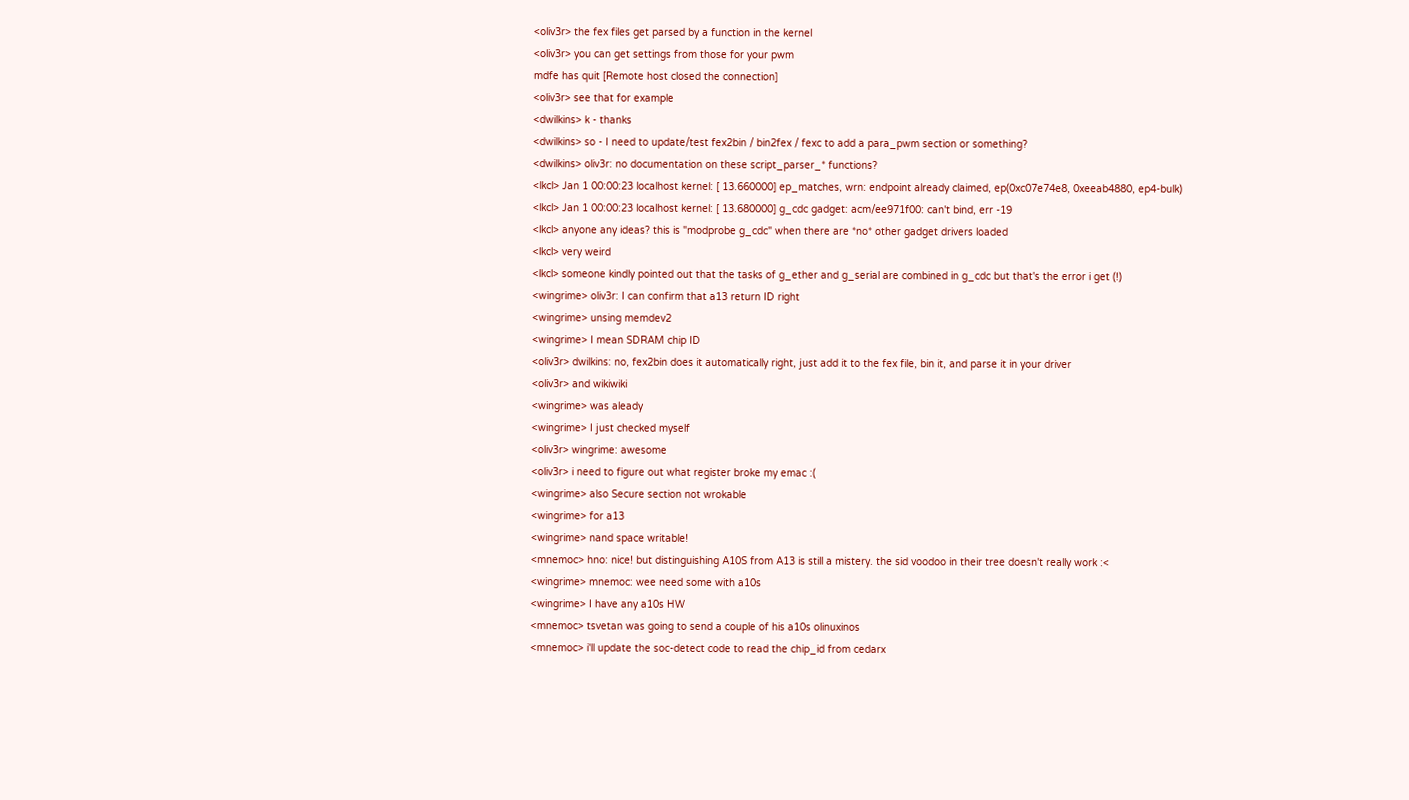<oliv3r> the fex files get parsed by a function in the kernel
<oliv3r> you can get settings from those for your pwm
mdfe has quit [Remote host closed the connection]
<oliv3r> see that for example
<dwilkins> k - thanks
<dwilkins> so - I need to update/test fex2bin / bin2fex / fexc to add a para_pwm section or something?
<dwilkins> oliv3r: no documentation on these script_parser_* functions?
<lkcl> Jan 1 00:00:23 localhost kernel: [ 13.660000] ep_matches, wrn: endpoint already claimed, ep(0xc07e74e8, 0xeeab4880, ep4-bulk)
<lkcl> Jan 1 00:00:23 localhost kernel: [ 13.680000] g_cdc gadget: acm/ee971f00: can't bind, err -19
<lkcl> anyone any ideas? this is "modprobe g_cdc" when there are *no* other gadget drivers loaded
<lkcl> very weird
<lkcl> someone kindly pointed out that the tasks of g_ether and g_serial are combined in g_cdc but that's the error i get (!)
<wingrime> oliv3r: I can confirm that a13 return ID right
<wingrime> unsing memdev2
<wingrime> I mean SDRAM chip ID
<oliv3r> dwilkins: no, fex2bin does it automatically right, just add it to the fex file, bin it, and parse it in your driver
<oliv3r> and wikiwiki
<wingrime> was aleady
<wingrime> I just checked myself
<oliv3r> wingrime: awesome
<oliv3r> i need to figure out what register broke my emac :(
<wingrime> also Secure section not wrokable
<wingrime> for a13
<wingrime> nand space writable!
<mnemoc> hno: nice! but distinguishing A10S from A13 is still a mistery. the sid voodoo in their tree doesn't really work :<
<wingrime> mnemoc: wee need some with a10s
<wingrime> I have any a10s HW
<mnemoc> tsvetan was going to send a couple of his a10s olinuxinos
<mnemoc> i'll update the soc-detect code to read the chip_id from cedarx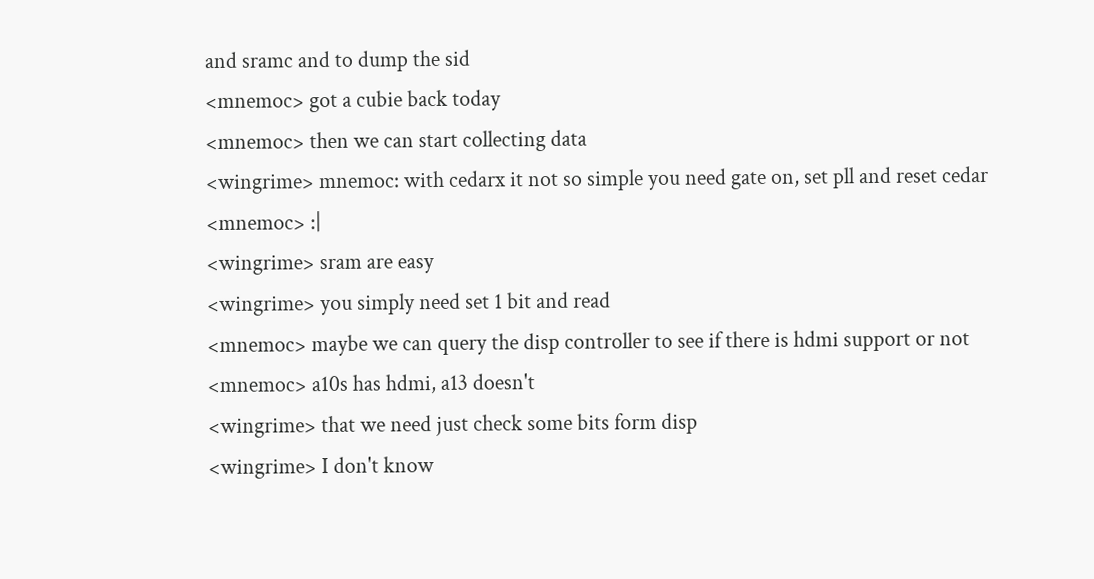and sramc and to dump the sid
<mnemoc> got a cubie back today
<mnemoc> then we can start collecting data
<wingrime> mnemoc: with cedarx it not so simple you need gate on, set pll and reset cedar
<mnemoc> :|
<wingrime> sram are easy
<wingrime> you simply need set 1 bit and read
<mnemoc> maybe we can query the disp controller to see if there is hdmi support or not
<mnemoc> a10s has hdmi, a13 doesn't
<wingrime> that we need just check some bits form disp
<wingrime> I don't know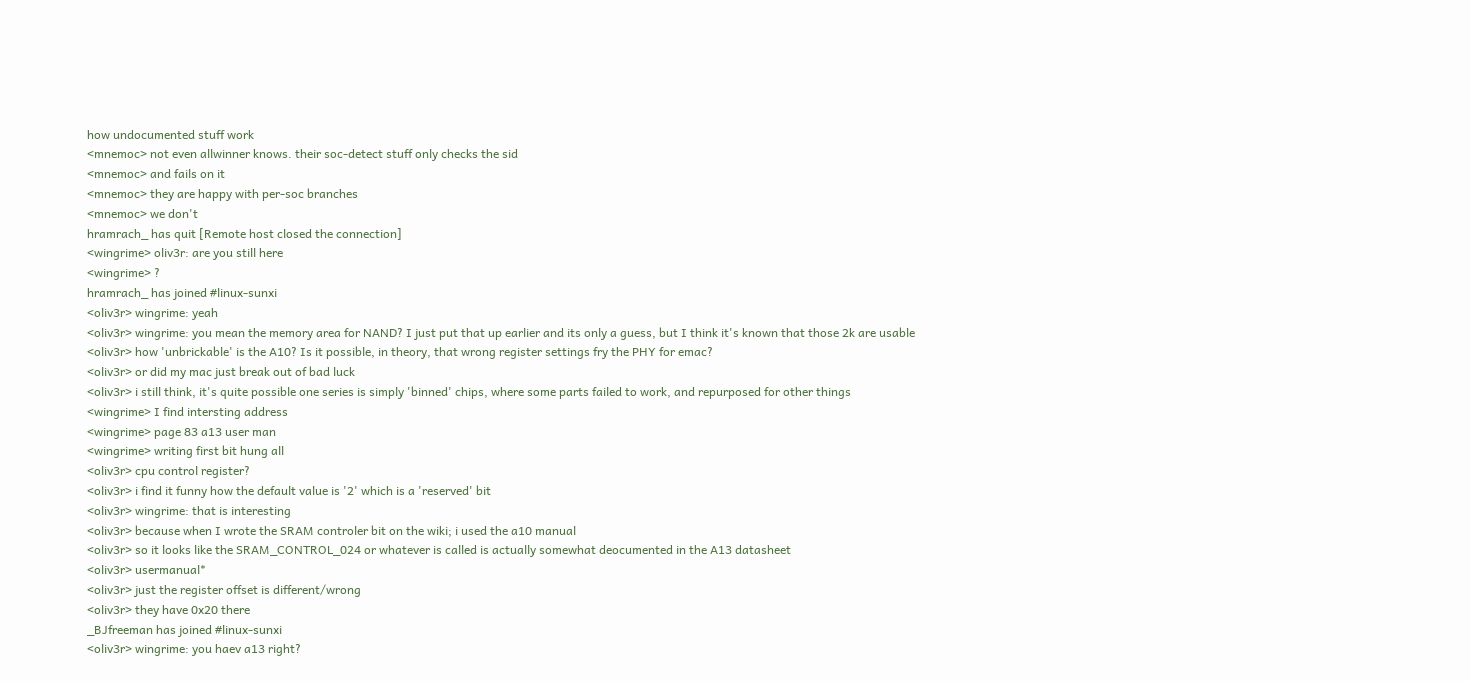how undocumented stuff work
<mnemoc> not even allwinner knows. their soc-detect stuff only checks the sid
<mnemoc> and fails on it
<mnemoc> they are happy with per-soc branches
<mnemoc> we don't
hramrach_ has quit [Remote host closed the connection]
<wingrime> oliv3r: are you still here
<wingrime> ?
hramrach_ has joined #linux-sunxi
<oliv3r> wingrime: yeah
<oliv3r> wingrime: you mean the memory area for NAND? I just put that up earlier and its only a guess, but I think it's known that those 2k are usable
<oliv3r> how 'unbrickable' is the A10? Is it possible, in theory, that wrong register settings fry the PHY for emac?
<oliv3r> or did my mac just break out of bad luck
<oliv3r> i still think, it's quite possible one series is simply 'binned' chips, where some parts failed to work, and repurposed for other things
<wingrime> I find intersting address
<wingrime> page 83 a13 user man
<wingrime> writing first bit hung all
<oliv3r> cpu control register?
<oliv3r> i find it funny how the default value is '2' which is a 'reserved' bit
<oliv3r> wingrime: that is interesting
<oliv3r> because when I wrote the SRAM controler bit on the wiki; i used the a10 manual
<oliv3r> so it looks like the SRAM_CONTROL_024 or whatever is called is actually somewhat deocumented in the A13 datasheet
<oliv3r> usermanual*
<oliv3r> just the register offset is different/wrong
<oliv3r> they have 0x20 there
_BJfreeman has joined #linux-sunxi
<oliv3r> wingrime: you haev a13 right?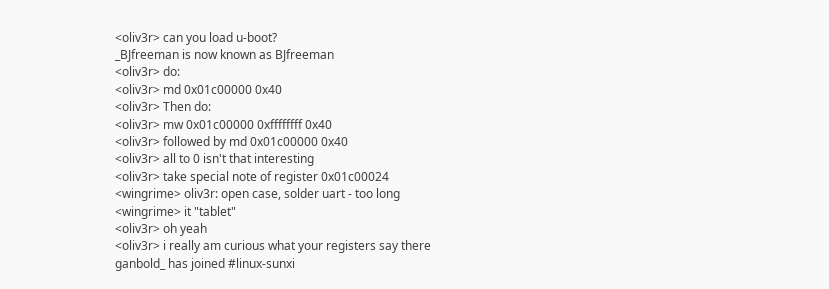<oliv3r> can you load u-boot?
_BJfreeman is now known as BJfreeman
<oliv3r> do:
<oliv3r> md 0x01c00000 0x40
<oliv3r> Then do:
<oliv3r> mw 0x01c00000 0xffffffff 0x40
<oliv3r> followed by md 0x01c00000 0x40
<oliv3r> all to 0 isn't that interesting
<oliv3r> take special note of register 0x01c00024
<wingrime> oliv3r: open case, solder uart - too long
<wingrime> it "tablet"
<oliv3r> oh yeah
<oliv3r> i really am curious what your registers say there
ganbold_ has joined #linux-sunxi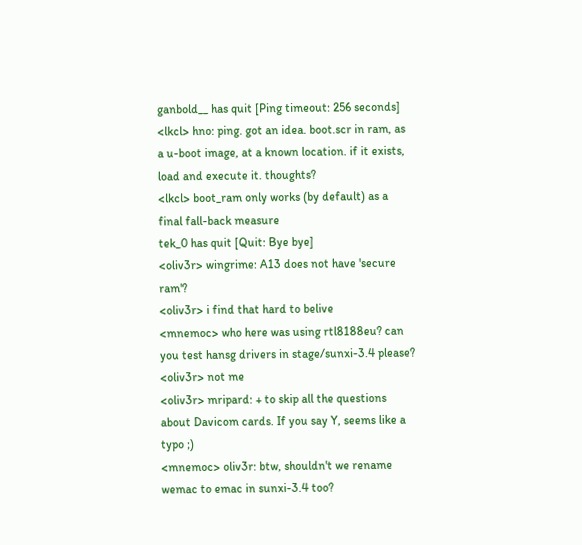ganbold__ has quit [Ping timeout: 256 seconds]
<lkcl> hno: ping. got an idea. boot.scr in ram, as a u-boot image, at a known location. if it exists, load and execute it. thoughts?
<lkcl> boot_ram only works (by default) as a final fall-back measure
tek_0 has quit [Quit: Bye bye]
<oliv3r> wingrime: A13 does not have 'secure ram'?
<oliv3r> i find that hard to belive
<mnemoc> who here was using rtl8188eu? can you test hansg drivers in stage/sunxi-3.4 please?
<oliv3r> not me
<oliv3r> mripard: + to skip all the questions about Davicom cards. If you say Y, seems like a typo ;)
<mnemoc> oliv3r: btw, shouldn't we rename wemac to emac in sunxi-3.4 too?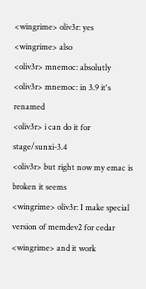<wingrime> oliv3r: yes
<wingrime> also
<oliv3r> mnemoc: absolutly
<oliv3r> mnemoc: in 3.9 it's renamed
<oliv3r> i can do it for stage/sunxi-3.4
<oliv3r> but right now my emac is broken it seems
<wingrime> oliv3r: I make special version of memdev2 for cedar
<wingrime> and it work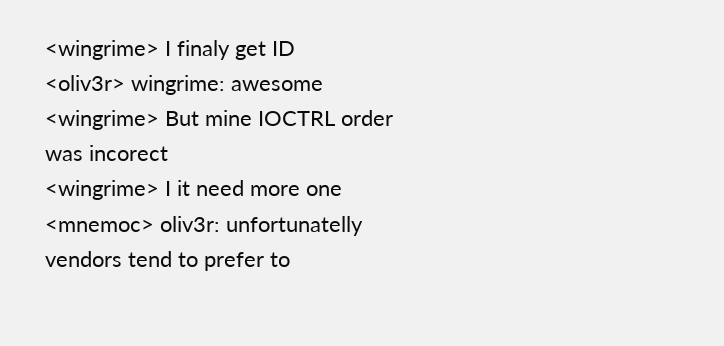<wingrime> I finaly get ID
<oliv3r> wingrime: awesome
<wingrime> But mine IOCTRL order was incorect
<wingrime> I it need more one
<mnemoc> oliv3r: unfortunatelly vendors tend to prefer to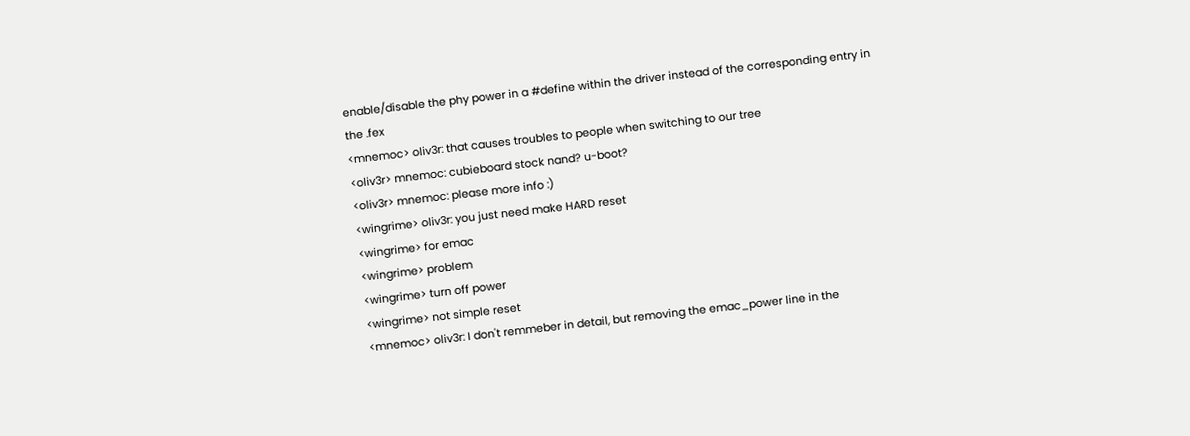enable/disable the phy power in a #define within the driver instead of the corresponding entry in the .fex
<mnemoc> oliv3r: that causes troubles to people when switching to our tree
<oliv3r> mnemoc: cubieboard stock nand? u-boot?
<oliv3r> mnemoc: please more info :)
<wingrime> oliv3r: you just need make HARD reset
<wingrime> for emac
<wingrime> problem
<wingrime> turn off power
<wingrime> not simple reset
<mnemoc> oliv3r: I don't remmeber in detail, but removing the emac_power line in the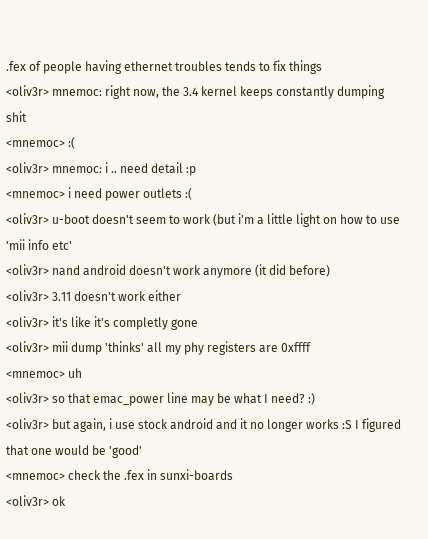.fex of people having ethernet troubles tends to fix things
<oliv3r> mnemoc: right now, the 3.4 kernel keeps constantly dumping shit
<mnemoc> :(
<oliv3r> mnemoc: i .. need detail :p
<mnemoc> i need power outlets :(
<oliv3r> u-boot doesn't seem to work (but i'm a little light on how to use 'mii info etc'
<oliv3r> nand android doesn't work anymore (it did before)
<oliv3r> 3.11 doesn't work either
<oliv3r> it's like it's completly gone
<oliv3r> mii dump 'thinks' all my phy registers are 0xffff
<mnemoc> uh
<oliv3r> so that emac_power line may be what I need? :)
<oliv3r> but again, i use stock android and it no longer works :S I figured that one would be 'good'
<mnemoc> check the .fex in sunxi-boards
<oliv3r> ok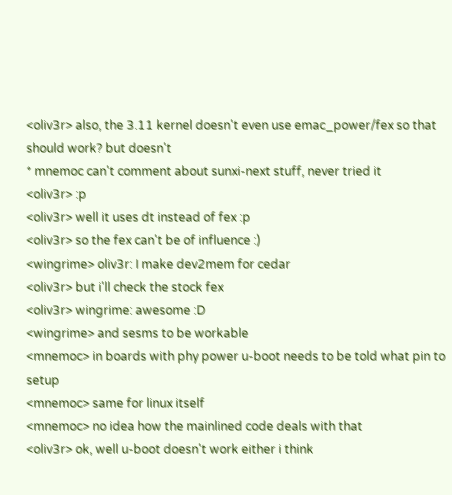<oliv3r> also, the 3.11 kernel doesn't even use emac_power/fex so that should work? but doesn't
* mnemoc can't comment about sunxi-next stuff, never tried it
<oliv3r> :p
<oliv3r> well it uses dt instead of fex :p
<oliv3r> so the fex can't be of influence :)
<wingrime> oliv3r: I make dev2mem for cedar
<oliv3r> but i'll check the stock fex
<oliv3r> wingrime: awesome :D
<wingrime> and sesms to be workable
<mnemoc> in boards with phy power u-boot needs to be told what pin to setup
<mnemoc> same for linux itself
<mnemoc> no idea how the mainlined code deals with that
<oliv3r> ok, well u-boot doesn't work either i think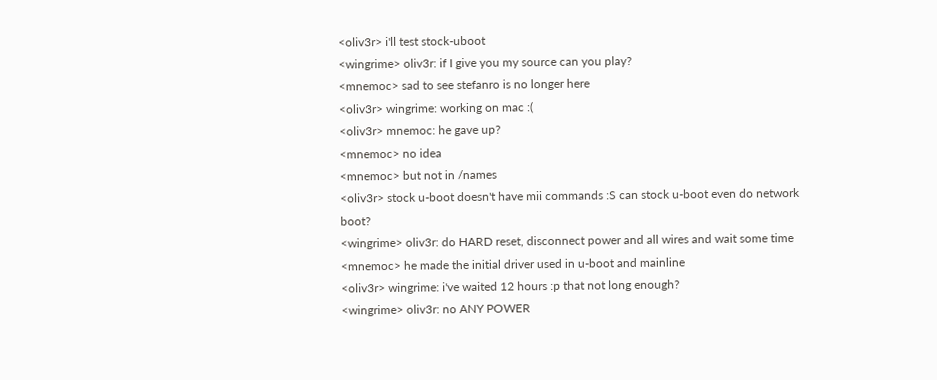<oliv3r> i'll test stock-uboot
<wingrime> oliv3r: if I give you my source can you play?
<mnemoc> sad to see stefanro is no longer here
<oliv3r> wingrime: working on mac :(
<oliv3r> mnemoc: he gave up?
<mnemoc> no idea
<mnemoc> but not in /names
<oliv3r> stock u-boot doesn't have mii commands :S can stock u-boot even do network boot?
<wingrime> oliv3r: do HARD reset, disconnect power and all wires and wait some time
<mnemoc> he made the initial driver used in u-boot and mainline
<oliv3r> wingrime: i've waited 12 hours :p that not long enough?
<wingrime> oliv3r: no ANY POWER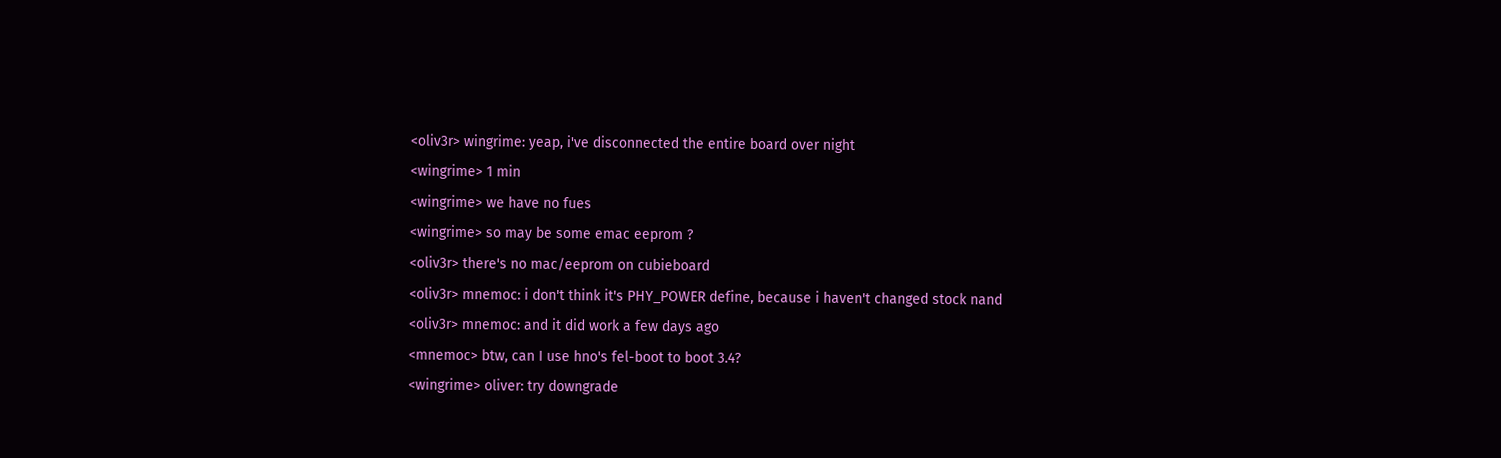<oliv3r> wingrime: yeap, i've disconnected the entire board over night
<wingrime> 1 min
<wingrime> we have no fues
<wingrime> so may be some emac eeprom ?
<oliv3r> there's no mac/eeprom on cubieboard
<oliv3r> mnemoc: i don't think it's PHY_POWER define, because i haven't changed stock nand
<oliv3r> mnemoc: and it did work a few days ago
<mnemoc> btw, can I use hno's fel-boot to boot 3.4?
<wingrime> oliver: try downgrade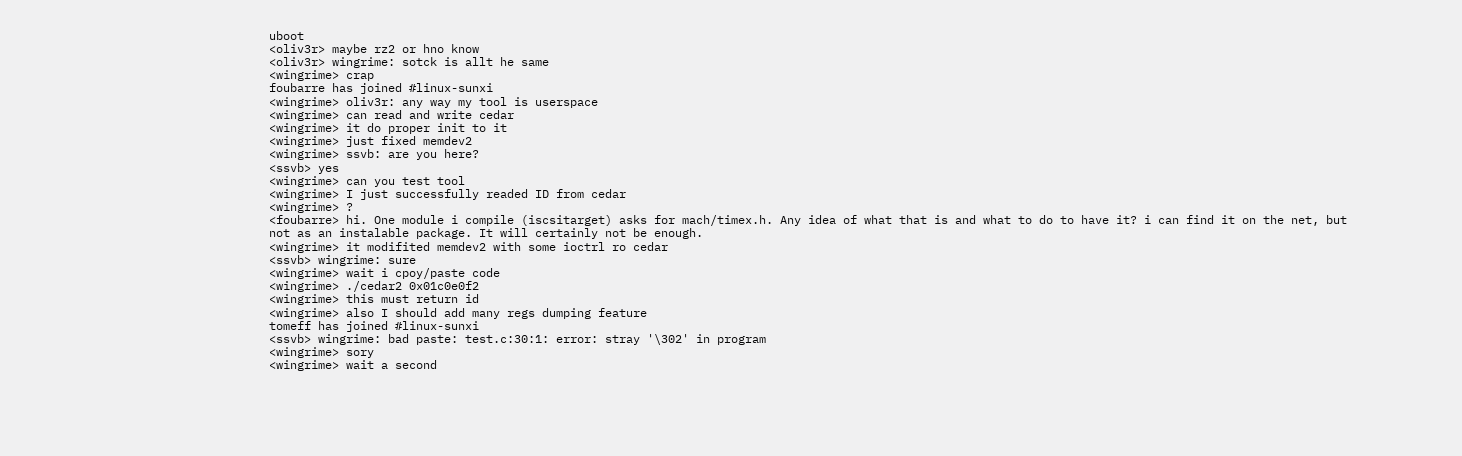uboot
<oliv3r> maybe rz2 or hno know
<oliv3r> wingrime: sotck is allt he same
<wingrime> crap
foubarre has joined #linux-sunxi
<wingrime> oliv3r: any way my tool is userspace
<wingrime> can read and write cedar
<wingrime> it do proper init to it
<wingrime> just fixed memdev2
<wingrime> ssvb: are you here?
<ssvb> yes
<wingrime> can you test tool
<wingrime> I just successfully readed ID from cedar
<wingrime> ?
<foubarre> hi. One module i compile (iscsitarget) asks for mach/timex.h. Any idea of what that is and what to do to have it? i can find it on the net, but not as an instalable package. It will certainly not be enough.
<wingrime> it modifited memdev2 with some ioctrl ro cedar
<ssvb> wingrime: sure
<wingrime> wait i cpoy/paste code
<wingrime> ./cedar2 0x01c0e0f2
<wingrime> this must return id
<wingrime> also I should add many regs dumping feature
tomeff has joined #linux-sunxi
<ssvb> wingrime: bad paste: test.c:30:1: error: stray '\302' in program
<wingrime> sory
<wingrime> wait a second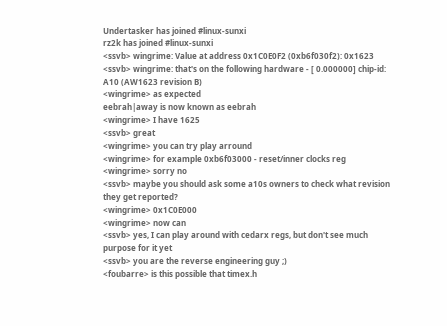Undertasker has joined #linux-sunxi
rz2k has joined #linux-sunxi
<ssvb> wingrime: Value at address 0x1C0E0F2 (0xb6f030f2): 0x1623
<ssvb> wingrime: that's on the following hardware - [ 0.000000] chip-id: A10 (AW1623 revision B)
<wingrime> as expected
eebrah|away is now known as eebrah
<wingrime> I have 1625
<ssvb> great
<wingrime> you can try play arround
<wingrime> for example 0xb6f03000 - reset/inner clocks reg
<wingrime> sorry no
<ssvb> maybe you should ask some a10s owners to check what revision they get reported?
<wingrime> 0x1C0E000
<wingrime> now can
<ssvb> yes, I can play around with cedarx regs, but don't see much purpose for it yet
<ssvb> you are the reverse engineering guy ;)
<foubarre> is this possible that timex.h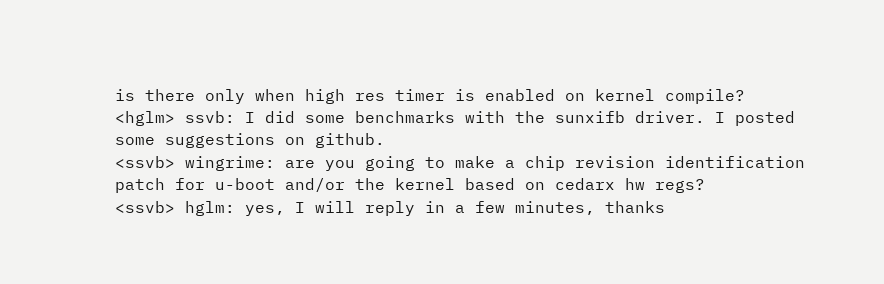is there only when high res timer is enabled on kernel compile?
<hglm> ssvb: I did some benchmarks with the sunxifb driver. I posted some suggestions on github.
<ssvb> wingrime: are you going to make a chip revision identification patch for u-boot and/or the kernel based on cedarx hw regs?
<ssvb> hglm: yes, I will reply in a few minutes, thanks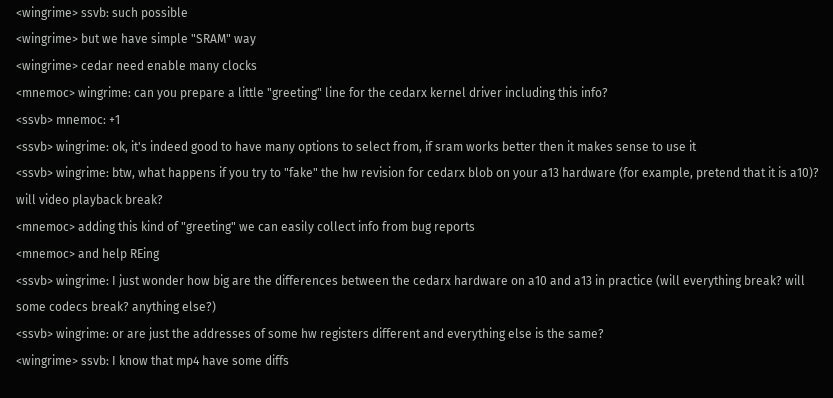<wingrime> ssvb: such possible
<wingrime> but we have simple "SRAM" way
<wingrime> cedar need enable many clocks
<mnemoc> wingrime: can you prepare a little "greeting" line for the cedarx kernel driver including this info?
<ssvb> mnemoc: +1
<ssvb> wingrime: ok, it's indeed good to have many options to select from, if sram works better then it makes sense to use it
<ssvb> wingrime: btw, what happens if you try to "fake" the hw revision for cedarx blob on your a13 hardware (for example, pretend that it is a10)? will video playback break?
<mnemoc> adding this kind of "greeting" we can easily collect info from bug reports
<mnemoc> and help REing
<ssvb> wingrime: I just wonder how big are the differences between the cedarx hardware on a10 and a13 in practice (will everything break? will some codecs break? anything else?)
<ssvb> wingrime: or are just the addresses of some hw registers different and everything else is the same?
<wingrime> ssvb: I know that mp4 have some diffs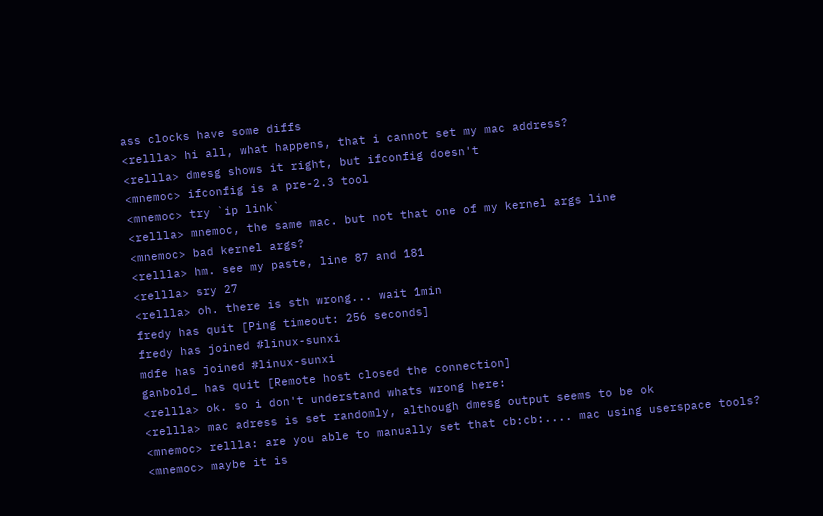ass clocks have some diffs
<rellla> hi all, what happens, that i cannot set my mac address?
<rellla> dmesg shows it right, but ifconfig doesn't
<mnemoc> ifconfig is a pre-2.3 tool
<mnemoc> try `ip link`
<rellla> mnemoc, the same mac. but not that one of my kernel args line
<mnemoc> bad kernel args?
<rellla> hm. see my paste, line 87 and 181
<rellla> sry 27
<rellla> oh. there is sth wrong... wait 1min
fredy has quit [Ping timeout: 256 seconds]
fredy has joined #linux-sunxi
mdfe has joined #linux-sunxi
ganbold_ has quit [Remote host closed the connection]
<rellla> ok. so i don't understand whats wrong here:
<rellla> mac adress is set randomly, although dmesg output seems to be ok
<mnemoc> rellla: are you able to manually set that cb:cb:.... mac using userspace tools?
<mnemoc> maybe it is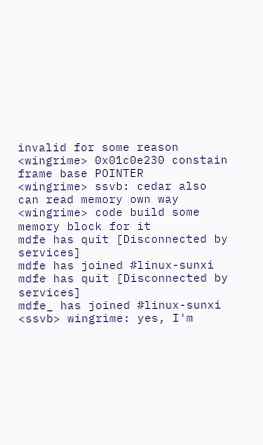invalid for some reason
<wingrime> 0x01c0e230 constain frame base POINTER
<wingrime> ssvb: cedar also can read memory own way
<wingrime> code build some memory block for it
mdfe has quit [Disconnected by services]
mdfe has joined #linux-sunxi
mdfe has quit [Disconnected by services]
mdfe_ has joined #linux-sunxi
<ssvb> wingrime: yes, I'm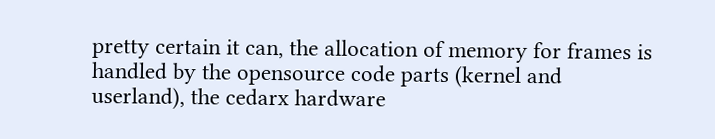pretty certain it can, the allocation of memory for frames is handled by the opensource code parts (kernel and userland), the cedarx hardware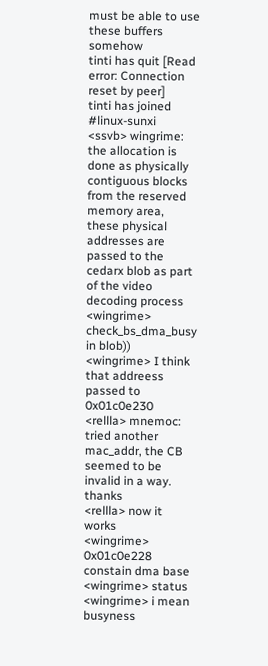must be able to use these buffers somehow
tinti has quit [Read error: Connection reset by peer]
tinti has joined #linux-sunxi
<ssvb> wingrime: the allocation is done as physically contiguous blocks from the reserved memory area, these physical addresses are passed to the cedarx blob as part of the video decoding process
<wingrime> check_bs_dma_busy in blob))
<wingrime> I think that addreess passed to 0x01c0e230
<rellla> mnemoc: tried another mac_addr, the CB seemed to be invalid in a way. thanks
<rellla> now it works
<wingrime> 0x01c0e228 constain dma base
<wingrime> status
<wingrime> i mean busyness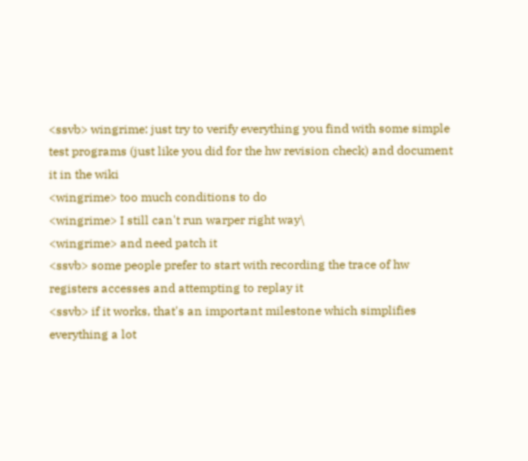<ssvb> wingrime: just try to verify everything you find with some simple test programs (just like you did for the hw revision check) and document it in the wiki
<wingrime> too much conditions to do
<wingrime> I still can't run warper right way\
<wingrime> and need patch it
<ssvb> some people prefer to start with recording the trace of hw registers accesses and attempting to replay it
<ssvb> if it works, that's an important milestone which simplifies everything a lot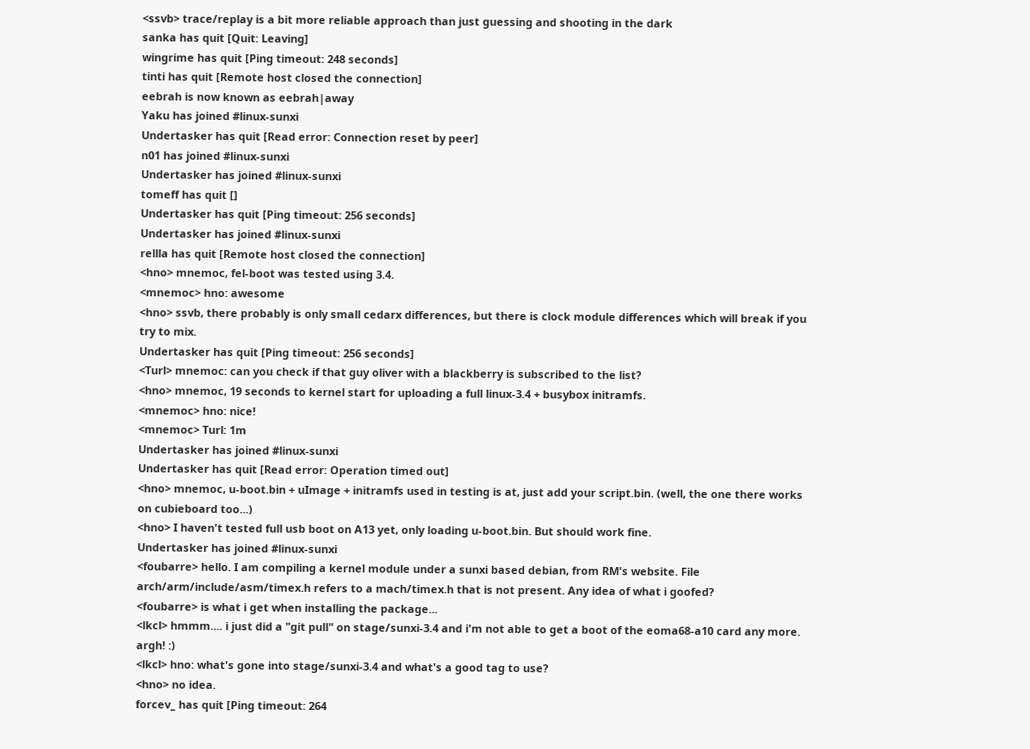<ssvb> trace/replay is a bit more reliable approach than just guessing and shooting in the dark
sanka has quit [Quit: Leaving]
wingrime has quit [Ping timeout: 248 seconds]
tinti has quit [Remote host closed the connection]
eebrah is now known as eebrah|away
Yaku has joined #linux-sunxi
Undertasker has quit [Read error: Connection reset by peer]
n01 has joined #linux-sunxi
Undertasker has joined #linux-sunxi
tomeff has quit []
Undertasker has quit [Ping timeout: 256 seconds]
Undertasker has joined #linux-sunxi
rellla has quit [Remote host closed the connection]
<hno> mnemoc, fel-boot was tested using 3.4.
<mnemoc> hno: awesome
<hno> ssvb, there probably is only small cedarx differences, but there is clock module differences which will break if you try to mix.
Undertasker has quit [Ping timeout: 256 seconds]
<Turl> mnemoc: can you check if that guy oliver with a blackberry is subscribed to the list?
<hno> mnemoc, 19 seconds to kernel start for uploading a full linux-3.4 + busybox initramfs.
<mnemoc> hno: nice!
<mnemoc> Turl: 1m
Undertasker has joined #linux-sunxi
Undertasker has quit [Read error: Operation timed out]
<hno> mnemoc, u-boot.bin + uImage + initramfs used in testing is at, just add your script.bin. (well, the one there works on cubieboard too...)
<hno> I haven't tested full usb boot on A13 yet, only loading u-boot.bin. But should work fine.
Undertasker has joined #linux-sunxi
<foubarre> hello. I am compiling a kernel module under a sunxi based debian, from RM's website. File arch/arm/include/asm/timex.h refers to a mach/timex.h that is not present. Any idea of what i goofed?
<foubarre> is what i get when installing the package...
<lkcl> hmmm.... i just did a "git pull" on stage/sunxi-3.4 and i'm not able to get a boot of the eoma68-a10 card any more. argh! :)
<lkcl> hno: what's gone into stage/sunxi-3.4 and what's a good tag to use?
<hno> no idea.
forcev_ has quit [Ping timeout: 264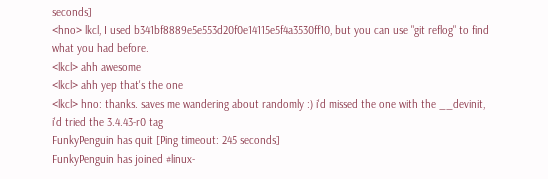seconds]
<hno> lkcl, I used b341bf8889e5e553d20f0e14115e5f4a3530ff10, but you can use "git reflog" to find what you had before.
<lkcl> ahh awesome
<lkcl> ahh yep that's the one
<lkcl> hno: thanks. saves me wandering about randomly :) i'd missed the one with the __devinit, i'd tried the 3.4.43-r0 tag
FunkyPenguin has quit [Ping timeout: 245 seconds]
FunkyPenguin has joined #linux-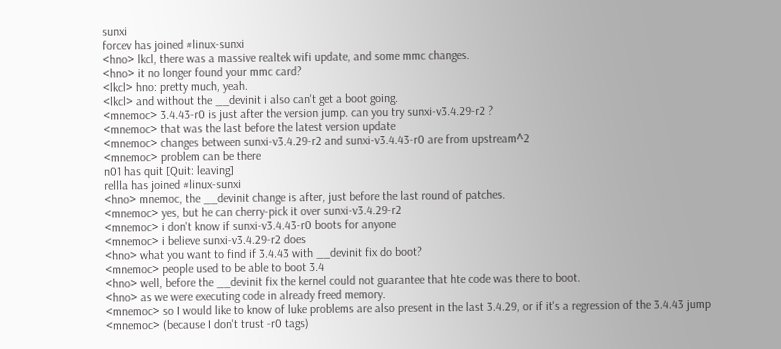sunxi
forcev has joined #linux-sunxi
<hno> lkcl, there was a massive realtek wifi update, and some mmc changes.
<hno> it no longer found your mmc card?
<lkcl> hno: pretty much, yeah.
<lkcl> and without the __devinit i also can't get a boot going.
<mnemoc> 3.4.43-r0 is just after the version jump. can you try sunxi-v3.4.29-r2 ?
<mnemoc> that was the last before the latest version update
<mnemoc> changes between sunxi-v3.4.29-r2 and sunxi-v3.4.43-r0 are from upstream^2
<mnemoc> problem can be there
n01 has quit [Quit: leaving]
rellla has joined #linux-sunxi
<hno> mnemoc, the __devinit change is after, just before the last round of patches.
<mnemoc> yes, but he can cherry-pick it over sunxi-v3.4.29-r2
<mnemoc> i don't know if sunxi-v3.4.43-r0 boots for anyone
<mnemoc> i believe sunxi-v3.4.29-r2 does
<hno> what you want to find if 3.4.43 with __devinit fix do boot?
<mnemoc> people used to be able to boot 3.4
<hno> well, before the __devinit fix the kernel could not guarantee that hte code was there to boot.
<hno> as we were executing code in already freed memory.
<mnemoc> so I would like to know of luke problems are also present in the last 3.4.29, or if it's a regression of the 3.4.43 jump
<mnemoc> (because I don't trust -r0 tags)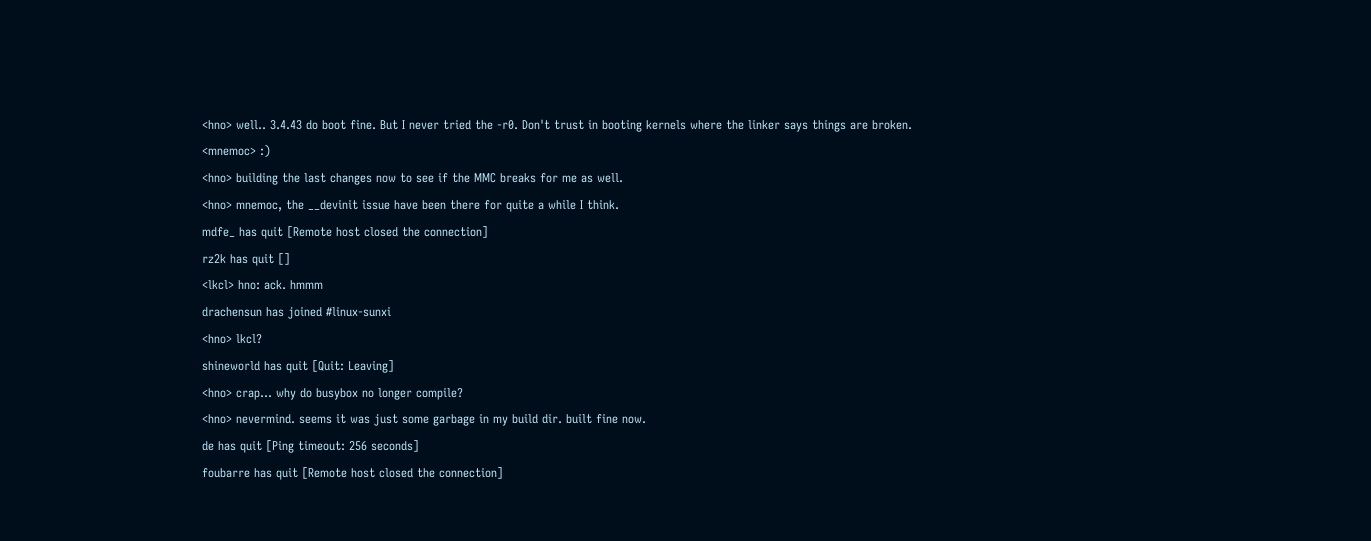<hno> well.. 3.4.43 do boot fine. But I never tried the -r0. Don't trust in booting kernels where the linker says things are broken.
<mnemoc> :)
<hno> building the last changes now to see if the MMC breaks for me as well.
<hno> mnemoc, the __devinit issue have been there for quite a while I think.
mdfe_ has quit [Remote host closed the connection]
rz2k has quit []
<lkcl> hno: ack. hmmm
drachensun has joined #linux-sunxi
<hno> lkcl?
shineworld has quit [Quit: Leaving]
<hno> crap... why do busybox no longer compile?
<hno> nevermind. seems it was just some garbage in my build dir. built fine now.
de has quit [Ping timeout: 256 seconds]
foubarre has quit [Remote host closed the connection]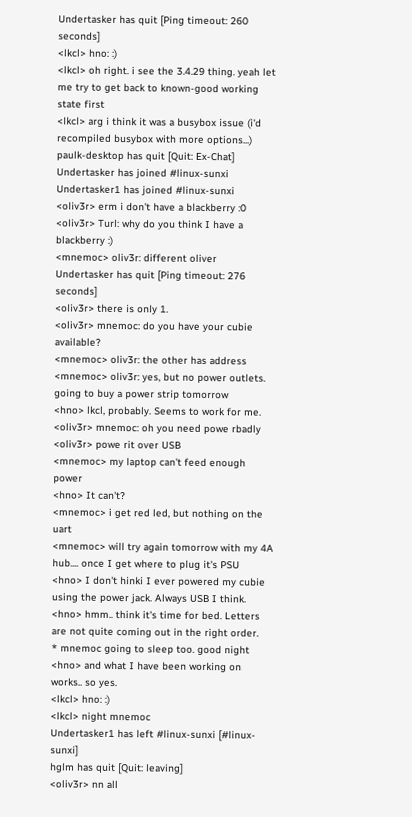Undertasker has quit [Ping timeout: 260 seconds]
<lkcl> hno: :)
<lkcl> oh right. i see the 3.4.29 thing. yeah let me try to get back to known-good working state first
<lkcl> arg i think it was a busybox issue (i'd recompiled busybox with more options...)
paulk-desktop has quit [Quit: Ex-Chat]
Undertasker has joined #linux-sunxi
Undertasker1 has joined #linux-sunxi
<oliv3r> erm i don't have a blackberry :0
<oliv3r> Turl: why do you think I have a blackberry :)
<mnemoc> oliv3r: different oliver
Undertasker has quit [Ping timeout: 276 seconds]
<oliv3r> there is only 1.
<oliv3r> mnemoc: do you have your cubie available?
<mnemoc> oliv3r: the other has address
<mnemoc> oliv3r: yes, but no power outlets. going to buy a power strip tomorrow
<hno> lkcl, probably. Seems to work for me.
<oliv3r> mnemoc: oh you need powe rbadly
<oliv3r> powe rit over USB
<mnemoc> my laptop can't feed enough power
<hno> It can't?
<mnemoc> i get red led, but nothing on the uart
<mnemoc> will try again tomorrow with my 4A hub.... once I get where to plug it's PSU
<hno> I don't hinki I ever powered my cubie using the power jack. Always USB I think.
<hno> hmm.. think it's time for bed. Letters are not quite coming out in the right order.
* mnemoc going to sleep too. good night
<hno> and what I have been working on works.. so yes.
<lkcl> hno: :)
<lkcl> night mnemoc
Undertasker1 has left #linux-sunxi [#linux-sunxi]
hglm has quit [Quit: leaving]
<oliv3r> nn all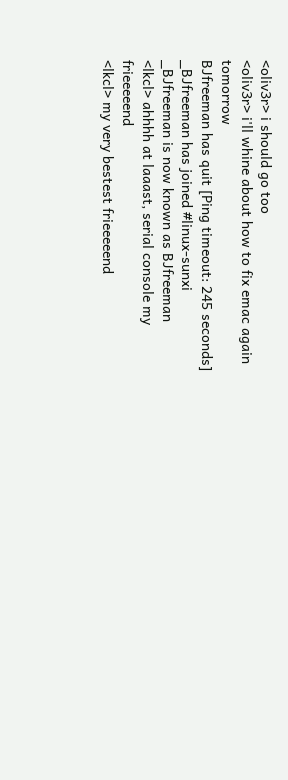<oliv3r> i should go too
<oliv3r> i'll whine about how to fix emac again tomorrow
BJfreeman has quit [Ping timeout: 245 seconds]
_BJfreeman has joined #linux-sunxi
_BJfreeman is now known as BJfreeman
<lkcl> ahhhh at laaast, serial console my frieeeeend
<lkcl> my very bestest frieeeeend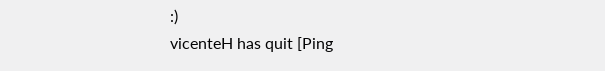:)
vicenteH has quit [Ping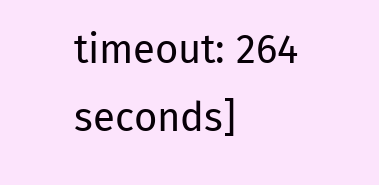timeout: 264 seconds]